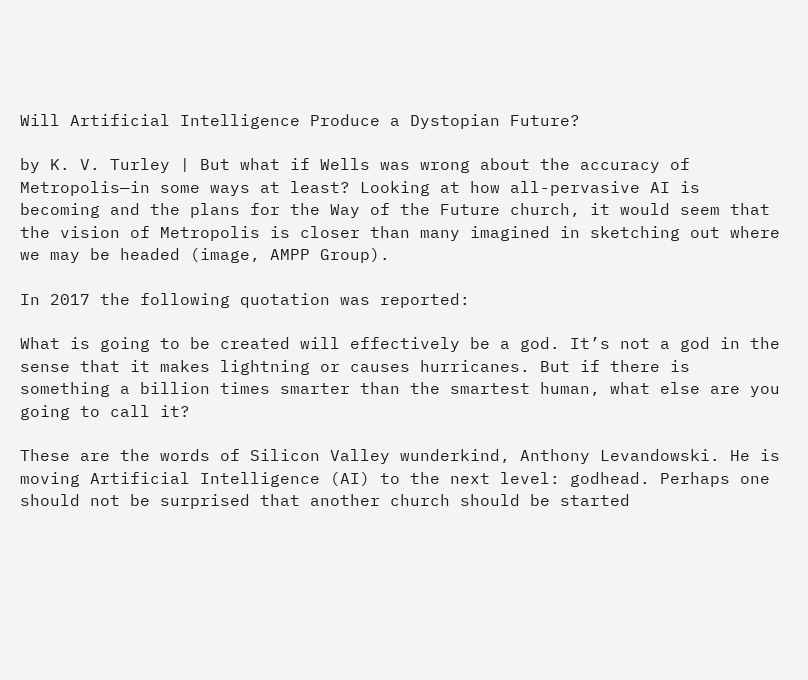Will Artificial Intelligence Produce a Dystopian Future?

by K. V. Turley | But what if Wells was wrong about the accuracy of Metropolis—in some ways at least? Looking at how all-pervasive AI is becoming and the plans for the Way of the Future church, it would seem that the vision of Metropolis is closer than many imagined in sketching out where we may be headed (image, AMPP Group).

In 2017 the following quotation was reported:

What is going to be created will effectively be a god. It’s not a god in the sense that it makes lightning or causes hurricanes. But if there is something a billion times smarter than the smartest human, what else are you going to call it?

These are the words of Silicon Valley wunderkind, Anthony Levandowski. He is moving Artificial Intelligence (AI) to the next level: godhead. Perhaps one should not be surprised that another church should be started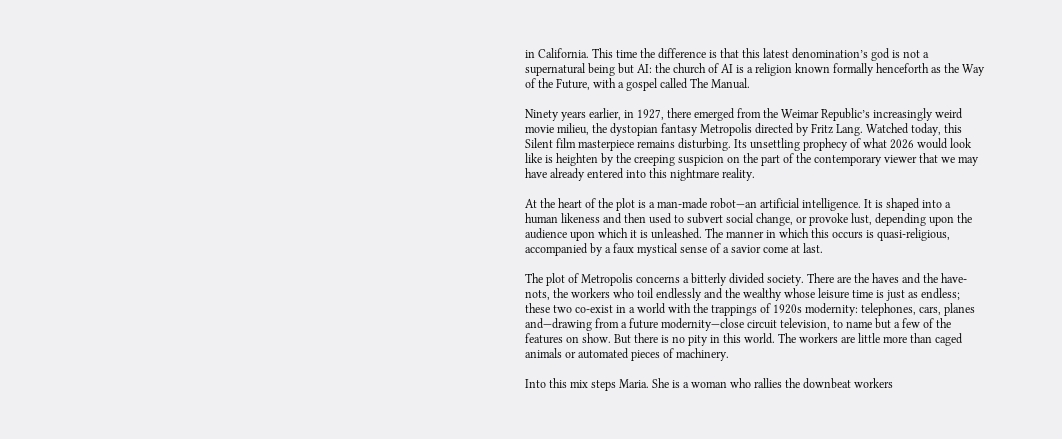in California. This time the difference is that this latest denomination’s god is not a supernatural being but AI: the church of AI is a religion known formally henceforth as the Way of the Future, with a gospel called The Manual.

Ninety years earlier, in 1927, there emerged from the Weimar Republic’s increasingly weird movie milieu, the dystopian fantasy Metropolis directed by Fritz Lang. Watched today, this Silent film masterpiece remains disturbing. Its unsettling prophecy of what 2026 would look like is heighten by the creeping suspicion on the part of the contemporary viewer that we may have already entered into this nightmare reality.

At the heart of the plot is a man-made robot—an artificial intelligence. It is shaped into a human likeness and then used to subvert social change, or provoke lust, depending upon the audience upon which it is unleashed. The manner in which this occurs is quasi-religious, accompanied by a faux mystical sense of a savior come at last.

The plot of Metropolis concerns a bitterly divided society. There are the haves and the have-nots, the workers who toil endlessly and the wealthy whose leisure time is just as endless; these two co-exist in a world with the trappings of 1920s modernity: telephones, cars, planes and—drawing from a future modernity—close circuit television, to name but a few of the features on show. But there is no pity in this world. The workers are little more than caged animals or automated pieces of machinery.

Into this mix steps Maria. She is a woman who rallies the downbeat workers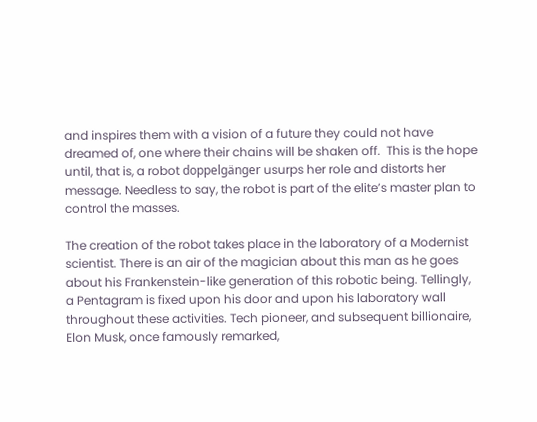and inspires them with a vision of a future they could not have dreamed of, one where their chains will be shaken off.  This is the hope until, that is, a robot doppelgänger usurps her role and distorts her message. Needless to say, the robot is part of the elite’s master plan to control the masses.

The creation of the robot takes place in the laboratory of a Modernist scientist. There is an air of the magician about this man as he goes about his Frankenstein-like generation of this robotic being. Tellingly, a Pentagram is fixed upon his door and upon his laboratory wall throughout these activities. Tech pioneer, and subsequent billionaire, Elon Musk, once famously remarked,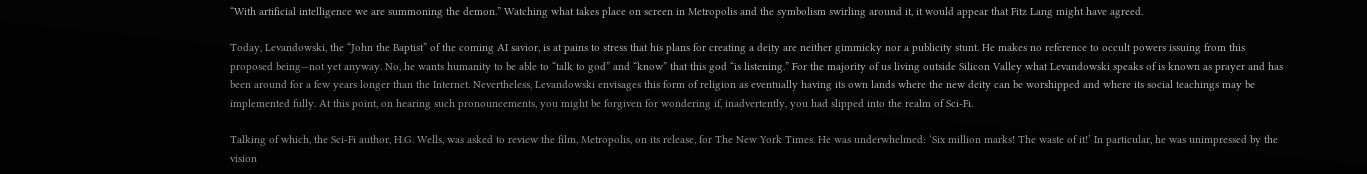“With artificial intelligence we are summoning the demon.” Watching what takes place on screen in Metropolis and the symbolism swirling around it, it would appear that Fitz Lang might have agreed.

Today, Levandowski, the “John the Baptist” of the coming AI savior, is at pains to stress that his plans for creating a deity are neither gimmicky nor a publicity stunt. He makes no reference to occult powers issuing from this proposed being—not yet anyway. No, he wants humanity to be able to “talk to god” and “know” that this god “is listening.” For the majority of us living outside Silicon Valley what Levandowski speaks of is known as prayer and has been around for a few years longer than the Internet. Nevertheless, Levandowski envisages this form of religion as eventually having its own lands where the new deity can be worshipped and where its social teachings may be implemented fully. At this point, on hearing such pronouncements, you might be forgiven for wondering if, inadvertently, you had slipped into the realm of Sci-Fi.

Talking of which, the Sci-Fi author, H.G. Wells, was asked to review the film, Metropolis, on its release, for The New York Times. He was underwhelmed: ‘Six million marks! The waste of it!’ In particular, he was unimpressed by the vision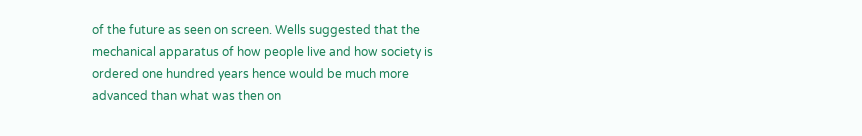of the future as seen on screen. Wells suggested that the mechanical apparatus of how people live and how society is ordered one hundred years hence would be much more advanced than what was then on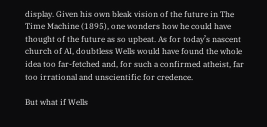display. Given his own bleak vision of the future in The Time Machine (1895), one wonders how he could have thought of the future as so upbeat. As for today’s nascent church of AI, doubtless Wells would have found the whole idea too far-fetched and, for such a confirmed atheist, far too irrational and unscientific for credence.

But what if Wells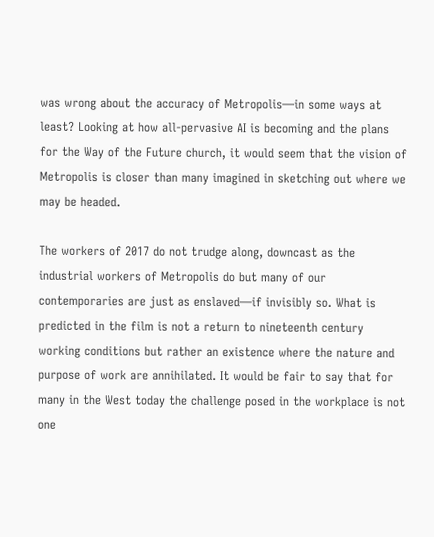was wrong about the accuracy of Metropolis—in some ways at least? Looking at how all-pervasive AI is becoming and the plans for the Way of the Future church, it would seem that the vision of Metropolis is closer than many imagined in sketching out where we may be headed.

The workers of 2017 do not trudge along, downcast as the industrial workers of Metropolis do but many of our contemporaries are just as enslaved—if invisibly so. What is predicted in the film is not a return to nineteenth century working conditions but rather an existence where the nature and purpose of work are annihilated. It would be fair to say that for many in the West today the challenge posed in the workplace is not one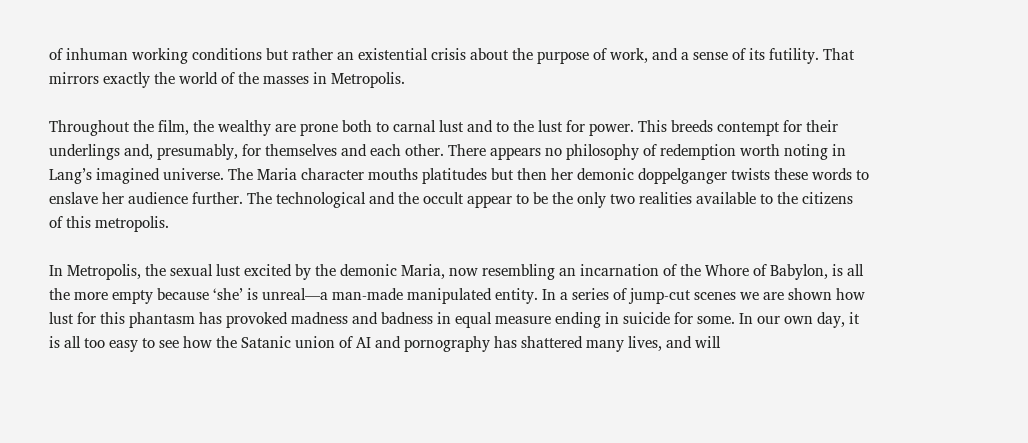of inhuman working conditions but rather an existential crisis about the purpose of work, and a sense of its futility. That mirrors exactly the world of the masses in Metropolis.

Throughout the film, the wealthy are prone both to carnal lust and to the lust for power. This breeds contempt for their underlings and, presumably, for themselves and each other. There appears no philosophy of redemption worth noting in Lang’s imagined universe. The Maria character mouths platitudes but then her demonic doppelganger twists these words to enslave her audience further. The technological and the occult appear to be the only two realities available to the citizens of this metropolis.

In Metropolis, the sexual lust excited by the demonic Maria, now resembling an incarnation of the Whore of Babylon, is all the more empty because ‘she’ is unreal—a man-made manipulated entity. In a series of jump-cut scenes we are shown how lust for this phantasm has provoked madness and badness in equal measure ending in suicide for some. In our own day, it is all too easy to see how the Satanic union of AI and pornography has shattered many lives, and will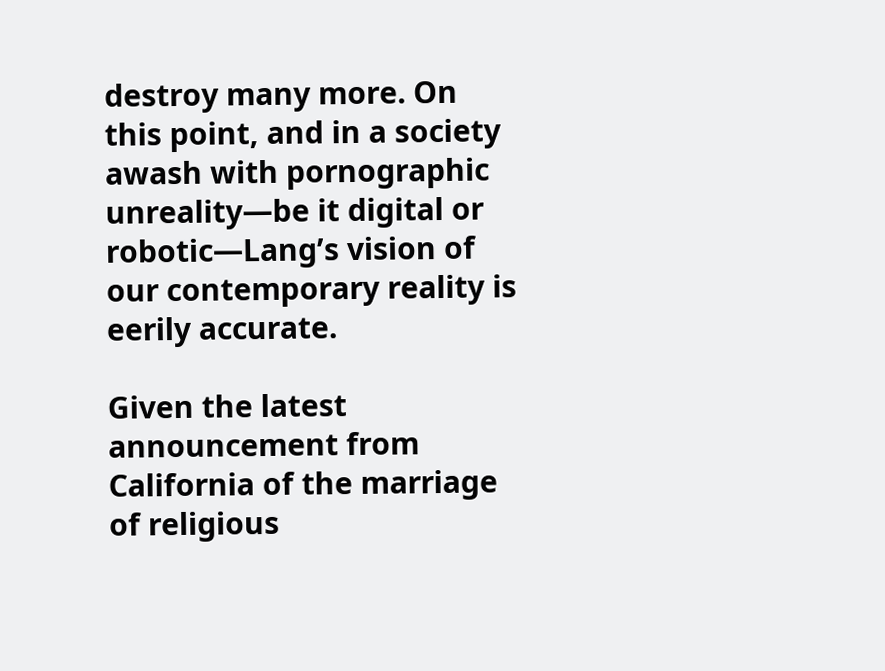destroy many more. On this point, and in a society awash with pornographic unreality—be it digital or robotic—Lang’s vision of our contemporary reality is eerily accurate.

Given the latest announcement from California of the marriage of religious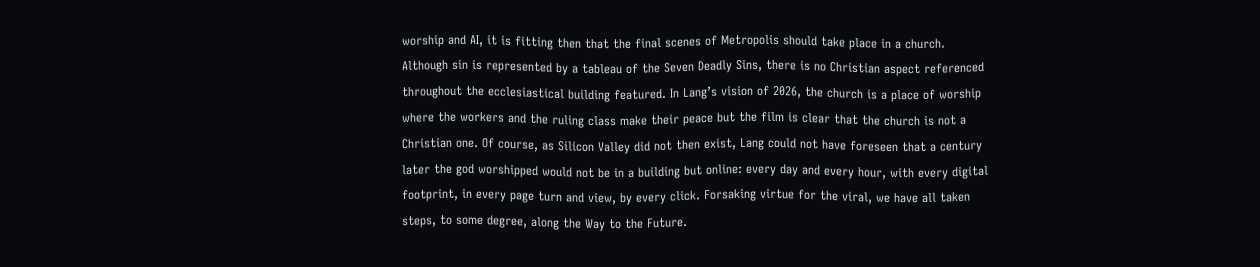worship and AI, it is fitting then that the final scenes of Metropolis should take place in a church. Although sin is represented by a tableau of the Seven Deadly Sins, there is no Christian aspect referenced throughout the ecclesiastical building featured. In Lang’s vision of 2026, the church is a place of worship where the workers and the ruling class make their peace but the film is clear that the church is not a Christian one. Of course, as Silicon Valley did not then exist, Lang could not have foreseen that a century later the god worshipped would not be in a building but online: every day and every hour, with every digital footprint, in every page turn and view, by every click. Forsaking virtue for the viral, we have all taken steps, to some degree, along the Way to the Future.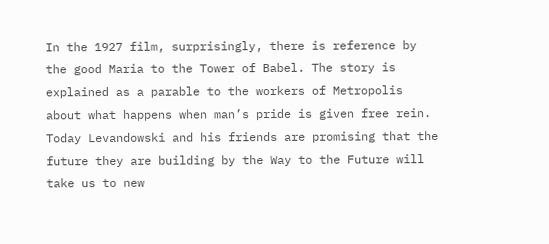In the 1927 film, surprisingly, there is reference by the good Maria to the Tower of Babel. The story is explained as a parable to the workers of Metropolis about what happens when man’s pride is given free rein. Today Levandowski and his friends are promising that the future they are building by the Way to the Future will take us to new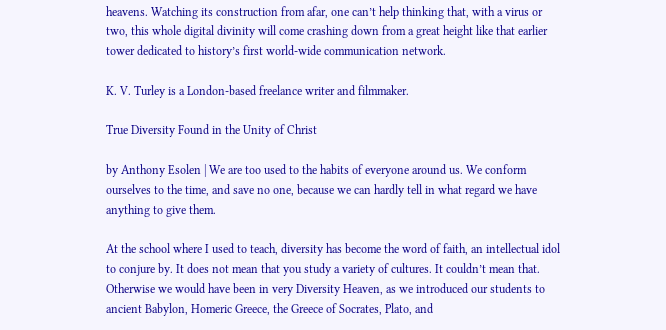heavens. Watching its construction from afar, one can’t help thinking that, with a virus or two, this whole digital divinity will come crashing down from a great height like that earlier tower dedicated to history’s first world-wide communication network.

K. V. Turley is a London-based freelance writer and filmmaker.

True Diversity Found in the Unity of Christ

by Anthony Esolen | We are too used to the habits of everyone around us. We conform ourselves to the time, and save no one, because we can hardly tell in what regard we have anything to give them.

At the school where I used to teach, diversity has become the word of faith, an intellectual idol to conjure by. It does not mean that you study a variety of cultures. It couldn’t mean that. Otherwise we would have been in very Diversity Heaven, as we introduced our students to ancient Babylon, Homeric Greece, the Greece of Socrates, Plato, and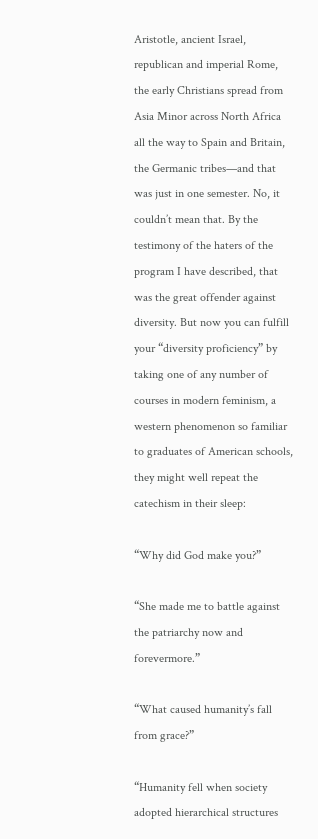Aristotle, ancient Israel, republican and imperial Rome, the early Christians spread from Asia Minor across North Africa all the way to Spain and Britain, the Germanic tribes—and that was just in one semester. No, it couldn’t mean that. By the testimony of the haters of the program I have described, that was the great offender against diversity. But now you can fulfill your “diversity proficiency” by taking one of any number of courses in modern feminism, a western phenomenon so familiar to graduates of American schools, they might well repeat the catechism in their sleep:

“Why did God make you?”

“She made me to battle against the patriarchy now and forevermore.”

“What caused humanity’s fall from grace?”

“Humanity fell when society adopted hierarchical structures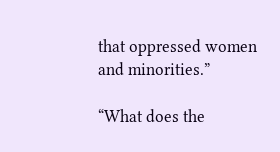that oppressed women and minorities.”

“What does the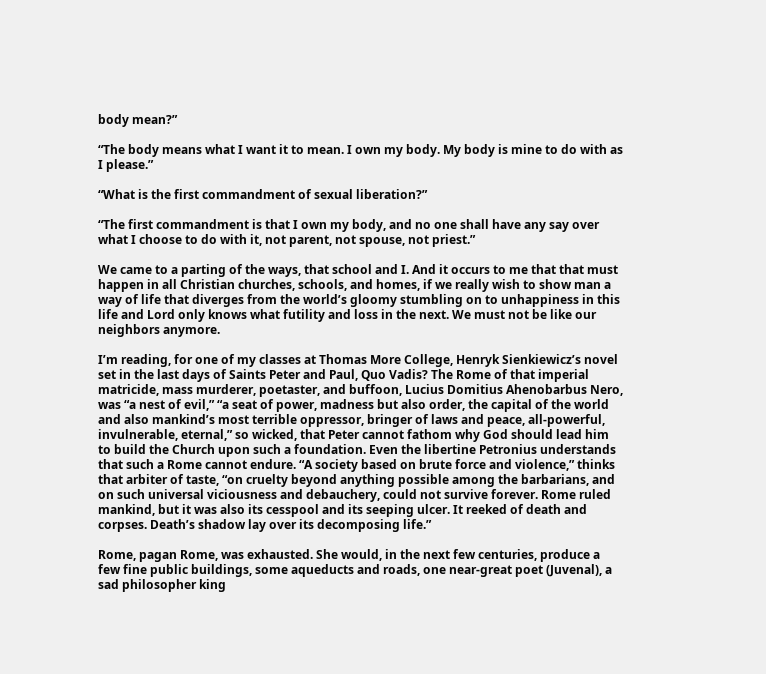body mean?”

“The body means what I want it to mean. I own my body. My body is mine to do with as I please.”

“What is the first commandment of sexual liberation?”

“The first commandment is that I own my body, and no one shall have any say over what I choose to do with it, not parent, not spouse, not priest.”

We came to a parting of the ways, that school and I. And it occurs to me that that must happen in all Christian churches, schools, and homes, if we really wish to show man a way of life that diverges from the world’s gloomy stumbling on to unhappiness in this life and Lord only knows what futility and loss in the next. We must not be like our neighbors anymore.

I’m reading, for one of my classes at Thomas More College, Henryk Sienkiewicz’s novel set in the last days of Saints Peter and Paul, Quo Vadis? The Rome of that imperial matricide, mass murderer, poetaster, and buffoon, Lucius Domitius Ahenobarbus Nero, was “a nest of evil,” “a seat of power, madness but also order, the capital of the world and also mankind’s most terrible oppressor, bringer of laws and peace, all-powerful, invulnerable, eternal,” so wicked, that Peter cannot fathom why God should lead him to build the Church upon such a foundation. Even the libertine Petronius understands that such a Rome cannot endure. “A society based on brute force and violence,” thinks that arbiter of taste, “on cruelty beyond anything possible among the barbarians, and on such universal viciousness and debauchery, could not survive forever. Rome ruled mankind, but it was also its cesspool and its seeping ulcer. It reeked of death and corpses. Death’s shadow lay over its decomposing life.”

Rome, pagan Rome, was exhausted. She would, in the next few centuries, produce a few fine public buildings, some aqueducts and roads, one near-great poet (Juvenal), a sad philosopher king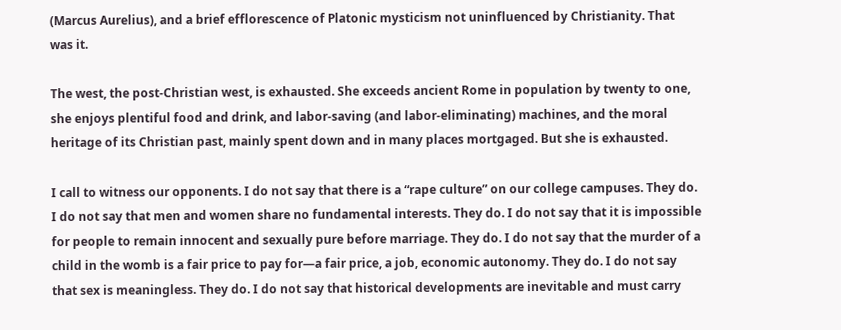(Marcus Aurelius), and a brief efflorescence of Platonic mysticism not uninfluenced by Christianity. That was it.

The west, the post-Christian west, is exhausted. She exceeds ancient Rome in population by twenty to one, she enjoys plentiful food and drink, and labor-saving (and labor-eliminating) machines, and the moral heritage of its Christian past, mainly spent down and in many places mortgaged. But she is exhausted.

I call to witness our opponents. I do not say that there is a “rape culture” on our college campuses. They do. I do not say that men and women share no fundamental interests. They do. I do not say that it is impossible for people to remain innocent and sexually pure before marriage. They do. I do not say that the murder of a child in the womb is a fair price to pay for—a fair price, a job, economic autonomy. They do. I do not say that sex is meaningless. They do. I do not say that historical developments are inevitable and must carry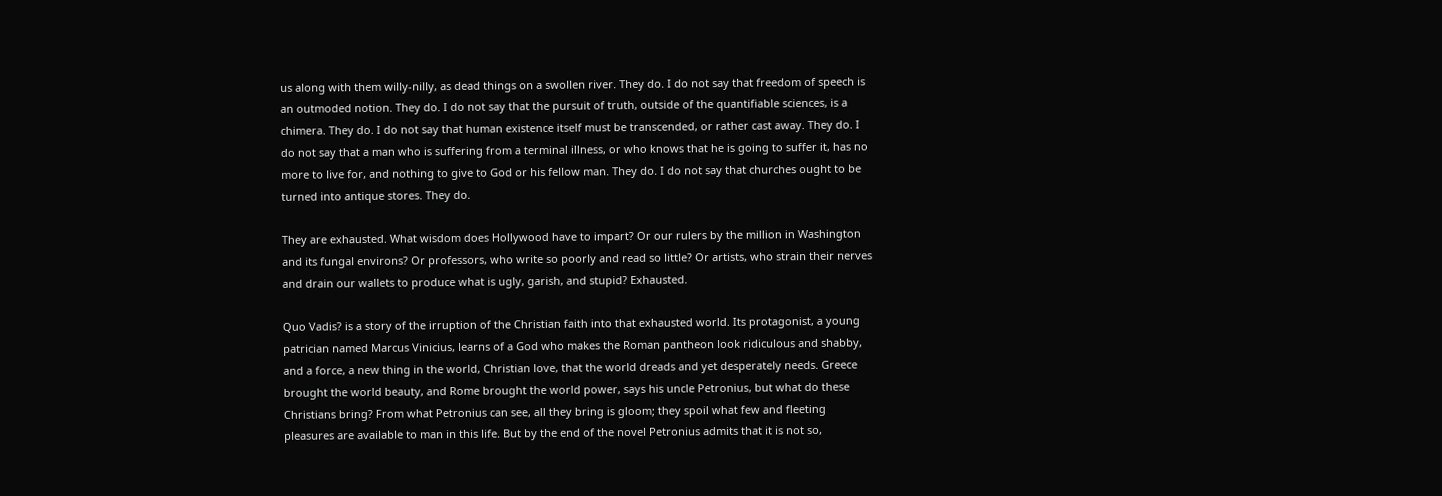us along with them willy-nilly, as dead things on a swollen river. They do. I do not say that freedom of speech is an outmoded notion. They do. I do not say that the pursuit of truth, outside of the quantifiable sciences, is a chimera. They do. I do not say that human existence itself must be transcended, or rather cast away. They do. I do not say that a man who is suffering from a terminal illness, or who knows that he is going to suffer it, has no more to live for, and nothing to give to God or his fellow man. They do. I do not say that churches ought to be turned into antique stores. They do.

They are exhausted. What wisdom does Hollywood have to impart? Or our rulers by the million in Washington and its fungal environs? Or professors, who write so poorly and read so little? Or artists, who strain their nerves and drain our wallets to produce what is ugly, garish, and stupid? Exhausted.

Quo Vadis? is a story of the irruption of the Christian faith into that exhausted world. Its protagonist, a young patrician named Marcus Vinicius, learns of a God who makes the Roman pantheon look ridiculous and shabby, and a force, a new thing in the world, Christian love, that the world dreads and yet desperately needs. Greece brought the world beauty, and Rome brought the world power, says his uncle Petronius, but what do these Christians bring? From what Petronius can see, all they bring is gloom; they spoil what few and fleeting pleasures are available to man in this life. But by the end of the novel Petronius admits that it is not so,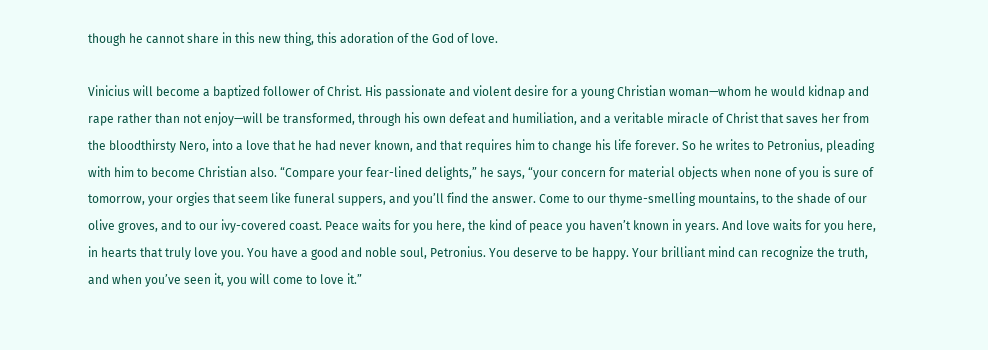though he cannot share in this new thing, this adoration of the God of love.

Vinicius will become a baptized follower of Christ. His passionate and violent desire for a young Christian woman—whom he would kidnap and rape rather than not enjoy—will be transformed, through his own defeat and humiliation, and a veritable miracle of Christ that saves her from the bloodthirsty Nero, into a love that he had never known, and that requires him to change his life forever. So he writes to Petronius, pleading with him to become Christian also. “Compare your fear-lined delights,” he says, “your concern for material objects when none of you is sure of tomorrow, your orgies that seem like funeral suppers, and you’ll find the answer. Come to our thyme-smelling mountains, to the shade of our olive groves, and to our ivy-covered coast. Peace waits for you here, the kind of peace you haven’t known in years. And love waits for you here, in hearts that truly love you. You have a good and noble soul, Petronius. You deserve to be happy. Your brilliant mind can recognize the truth, and when you’ve seen it, you will come to love it.”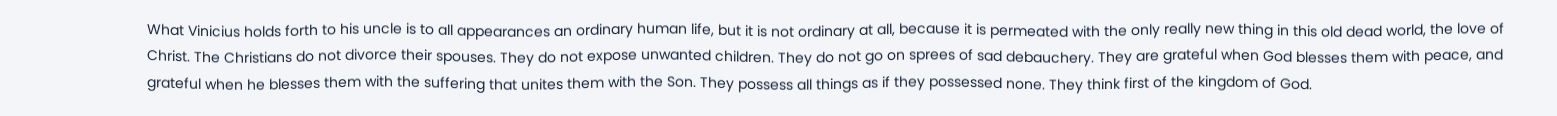What Vinicius holds forth to his uncle is to all appearances an ordinary human life, but it is not ordinary at all, because it is permeated with the only really new thing in this old dead world, the love of Christ. The Christians do not divorce their spouses. They do not expose unwanted children. They do not go on sprees of sad debauchery. They are grateful when God blesses them with peace, and grateful when he blesses them with the suffering that unites them with the Son. They possess all things as if they possessed none. They think first of the kingdom of God.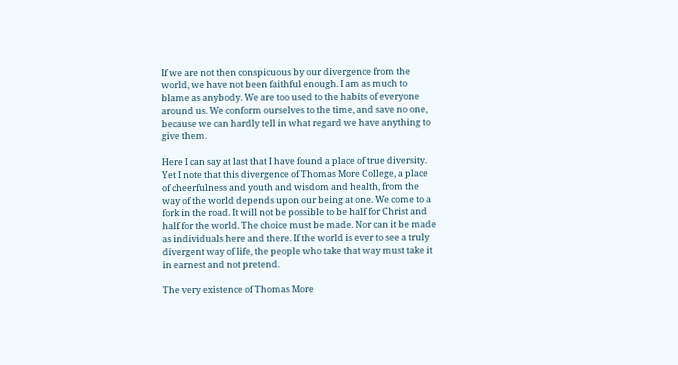If we are not then conspicuous by our divergence from the world, we have not been faithful enough. I am as much to blame as anybody. We are too used to the habits of everyone around us. We conform ourselves to the time, and save no one, because we can hardly tell in what regard we have anything to give them.

Here I can say at last that I have found a place of true diversity. Yet I note that this divergence of Thomas More College, a place of cheerfulness and youth and wisdom and health, from the way of the world depends upon our being at one. We come to a fork in the road. It will not be possible to be half for Christ and half for the world. The choice must be made. Nor can it be made as individuals here and there. If the world is ever to see a truly divergent way of life, the people who take that way must take it in earnest and not pretend.

The very existence of Thomas More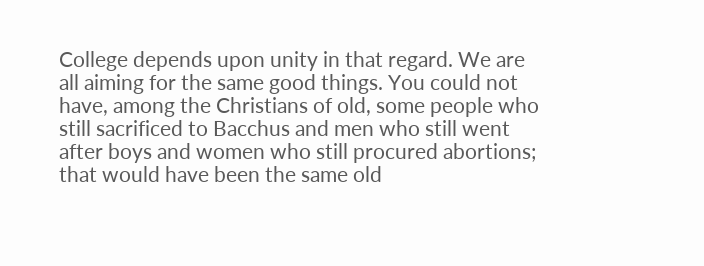College depends upon unity in that regard. We are all aiming for the same good things. You could not have, among the Christians of old, some people who still sacrificed to Bacchus and men who still went after boys and women who still procured abortions; that would have been the same old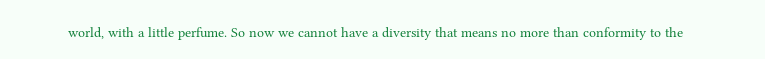world, with a little perfume. So now we cannot have a diversity that means no more than conformity to the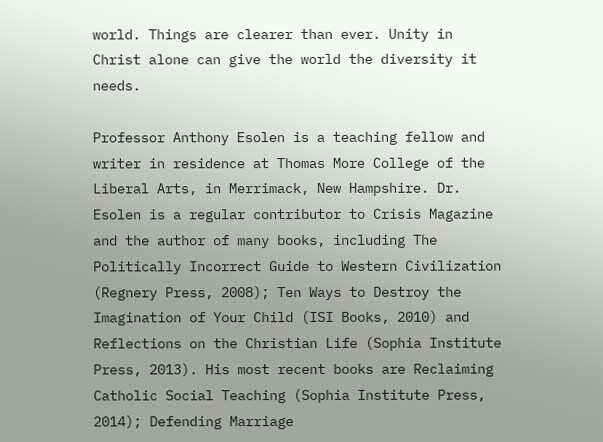world. Things are clearer than ever. Unity in Christ alone can give the world the diversity it needs.

Professor Anthony Esolen is a teaching fellow and writer in residence at Thomas More College of the Liberal Arts, in Merrimack, New Hampshire. Dr. Esolen is a regular contributor to Crisis Magazine and the author of many books, including The Politically Incorrect Guide to Western Civilization (Regnery Press, 2008); Ten Ways to Destroy the Imagination of Your Child (ISI Books, 2010) and Reflections on the Christian Life (Sophia Institute Press, 2013). His most recent books are Reclaiming Catholic Social Teaching (Sophia Institute Press, 2014); Defending Marriage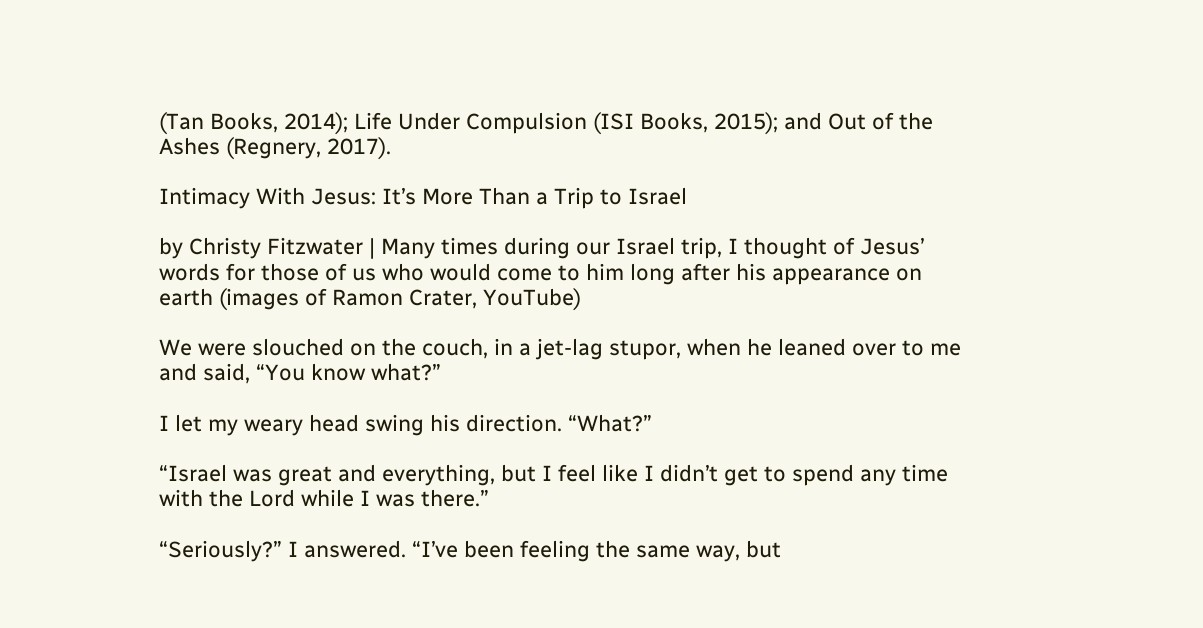(Tan Books, 2014); Life Under Compulsion (ISI Books, 2015); and Out of the Ashes (Regnery, 2017).

Intimacy With Jesus: It’s More Than a Trip to Israel

by Christy Fitzwater | Many times during our Israel trip, I thought of Jesus’ words for those of us who would come to him long after his appearance on earth (images of Ramon Crater, YouTube)

We were slouched on the couch, in a jet-lag stupor, when he leaned over to me and said, “You know what?”

I let my weary head swing his direction. “What?”

“Israel was great and everything, but I feel like I didn’t get to spend any time with the Lord while I was there.”

“Seriously?” I answered. “I’ve been feeling the same way, but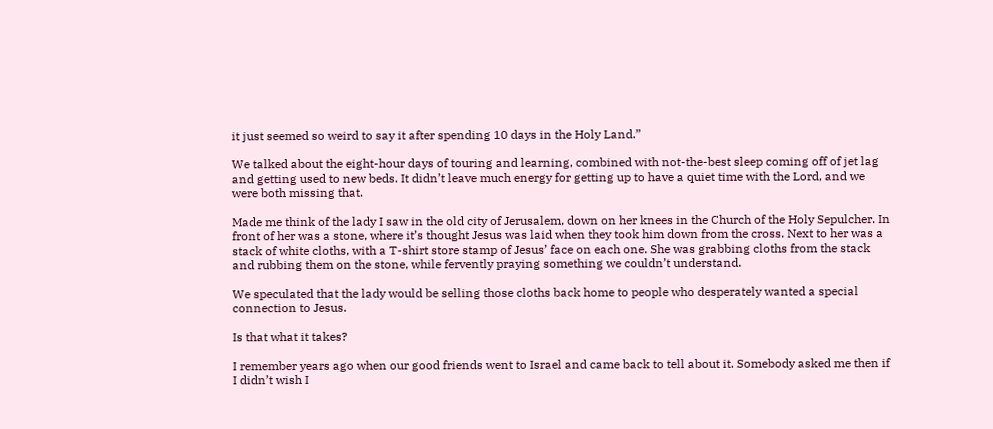it just seemed so weird to say it after spending 10 days in the Holy Land.”

We talked about the eight-hour days of touring and learning, combined with not-the-best sleep coming off of jet lag and getting used to new beds. It didn’t leave much energy for getting up to have a quiet time with the Lord, and we were both missing that.

Made me think of the lady I saw in the old city of Jerusalem, down on her knees in the Church of the Holy Sepulcher. In front of her was a stone, where it’s thought Jesus was laid when they took him down from the cross. Next to her was a stack of white cloths, with a T-shirt store stamp of Jesus’ face on each one. She was grabbing cloths from the stack and rubbing them on the stone, while fervently praying something we couldn’t understand.

We speculated that the lady would be selling those cloths back home to people who desperately wanted a special connection to Jesus.

Is that what it takes?

I remember years ago when our good friends went to Israel and came back to tell about it. Somebody asked me then if I didn’t wish I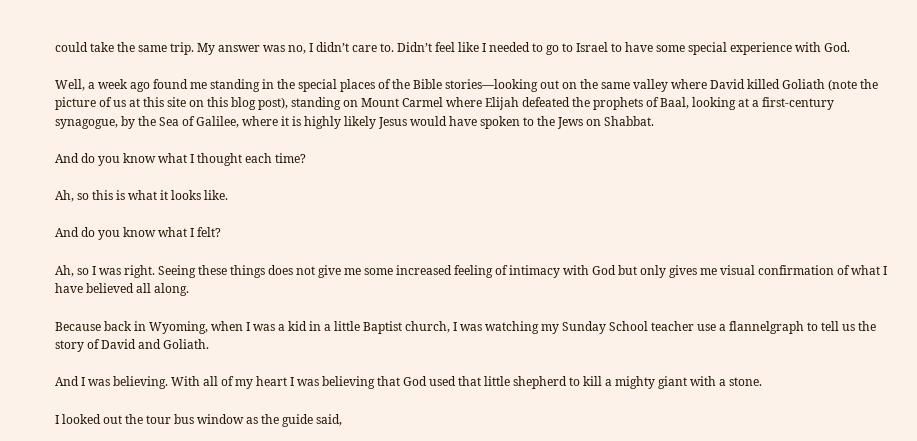could take the same trip. My answer was no, I didn’t care to. Didn’t feel like I needed to go to Israel to have some special experience with God.

Well, a week ago found me standing in the special places of the Bible stories—looking out on the same valley where David killed Goliath (note the picture of us at this site on this blog post), standing on Mount Carmel where Elijah defeated the prophets of Baal, looking at a first-century synagogue, by the Sea of Galilee, where it is highly likely Jesus would have spoken to the Jews on Shabbat.

And do you know what I thought each time?

Ah, so this is what it looks like.

And do you know what I felt?

Ah, so I was right. Seeing these things does not give me some increased feeling of intimacy with God but only gives me visual confirmation of what I have believed all along.

Because back in Wyoming, when I was a kid in a little Baptist church, I was watching my Sunday School teacher use a flannelgraph to tell us the story of David and Goliath.

And I was believing. With all of my heart I was believing that God used that little shepherd to kill a mighty giant with a stone.

I looked out the tour bus window as the guide said,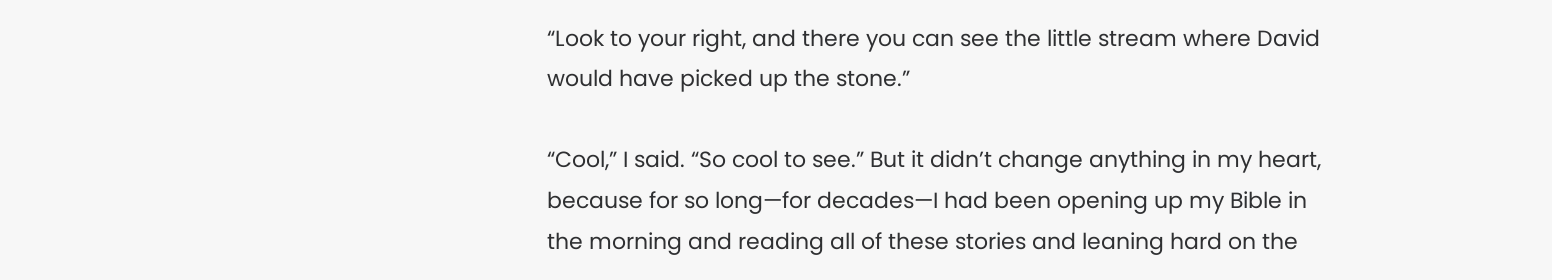“Look to your right, and there you can see the little stream where David would have picked up the stone.”

“Cool,” I said. “So cool to see.” But it didn’t change anything in my heart, because for so long—for decades—I had been opening up my Bible in the morning and reading all of these stories and leaning hard on the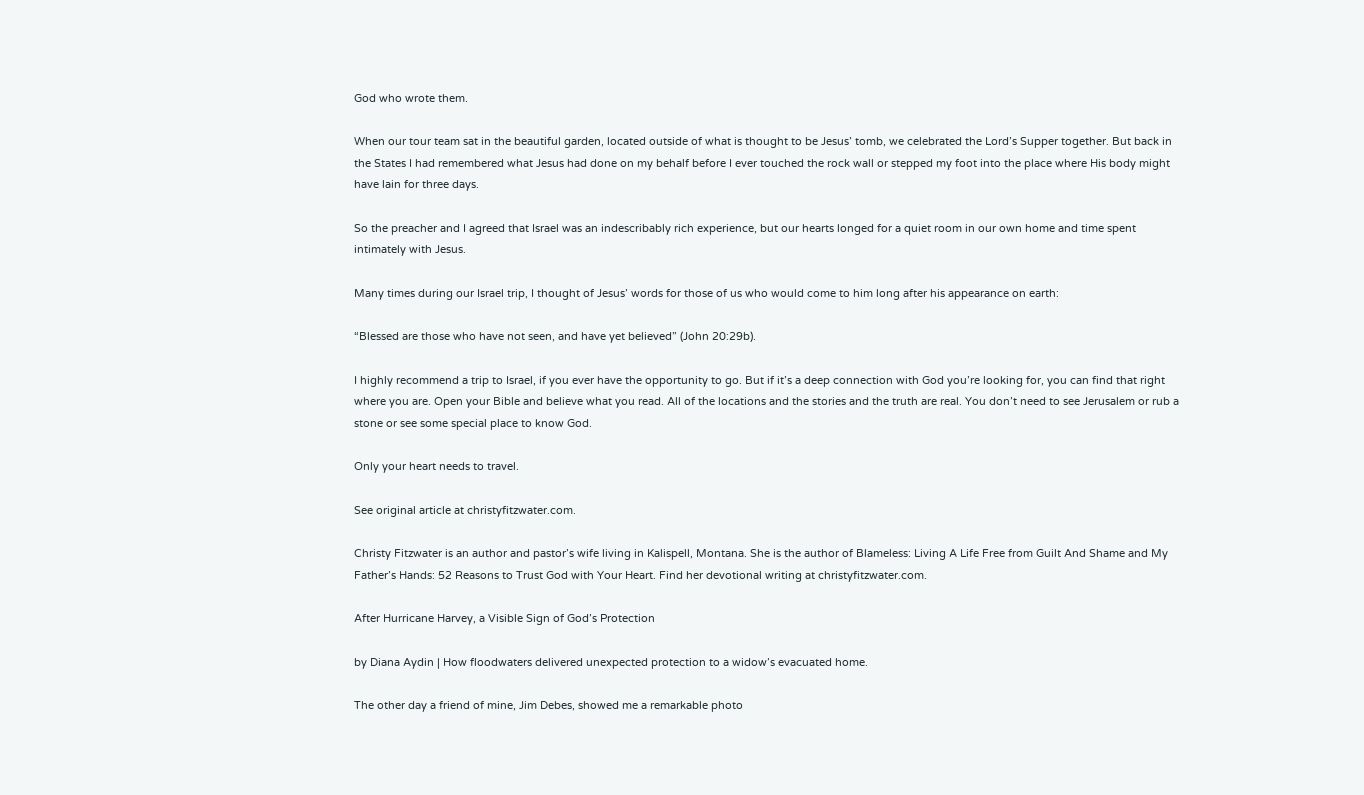God who wrote them.

When our tour team sat in the beautiful garden, located outside of what is thought to be Jesus’ tomb, we celebrated the Lord’s Supper together. But back in the States I had remembered what Jesus had done on my behalf before I ever touched the rock wall or stepped my foot into the place where His body might have lain for three days.

So the preacher and I agreed that Israel was an indescribably rich experience, but our hearts longed for a quiet room in our own home and time spent intimately with Jesus.

Many times during our Israel trip, I thought of Jesus’ words for those of us who would come to him long after his appearance on earth:

“Blessed are those who have not seen, and have yet believed” (John 20:29b).

I highly recommend a trip to Israel, if you ever have the opportunity to go. But if it’s a deep connection with God you’re looking for, you can find that right where you are. Open your Bible and believe what you read. All of the locations and the stories and the truth are real. You don’t need to see Jerusalem or rub a stone or see some special place to know God.

Only your heart needs to travel.

See original article at christyfitzwater.com.

Christy Fitzwater is an author and pastor’s wife living in Kalispell, Montana. She is the author of Blameless: Living A Life Free from Guilt And Shame and My Father’s Hands: 52 Reasons to Trust God with Your Heart. Find her devotional writing at christyfitzwater.com.

After Hurricane Harvey, a Visible Sign of God’s Protection

by Diana Aydin | How floodwaters delivered unexpected protection to a widow’s evacuated home.

The other day a friend of mine, Jim Debes, showed me a remarkable photo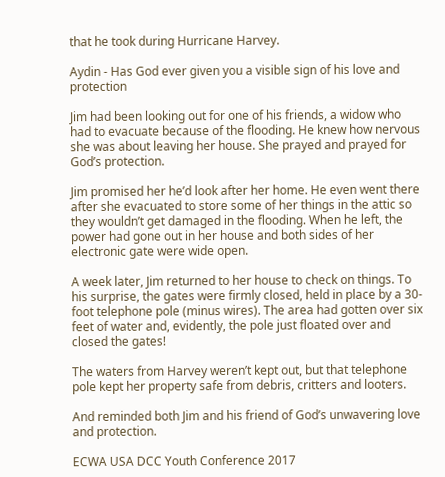that he took during Hurricane Harvey.

Aydin - Has God ever given you a visible sign of his love and protection

Jim had been looking out for one of his friends, a widow who had to evacuate because of the flooding. He knew how nervous she was about leaving her house. She prayed and prayed for God’s protection.

Jim promised her he’d look after her home. He even went there after she evacuated to store some of her things in the attic so they wouldn’t get damaged in the flooding. When he left, the power had gone out in her house and both sides of her electronic gate were wide open.

A week later, Jim returned to her house to check on things. To his surprise, the gates were firmly closed, held in place by a 30-foot telephone pole (minus wires). The area had gotten over six feet of water and, evidently, the pole just floated over and closed the gates!

The waters from Harvey weren’t kept out, but that telephone pole kept her property safe from debris, critters and looters.

And reminded both Jim and his friend of God’s unwavering love and protection.

ECWA USA DCC Youth Conference 2017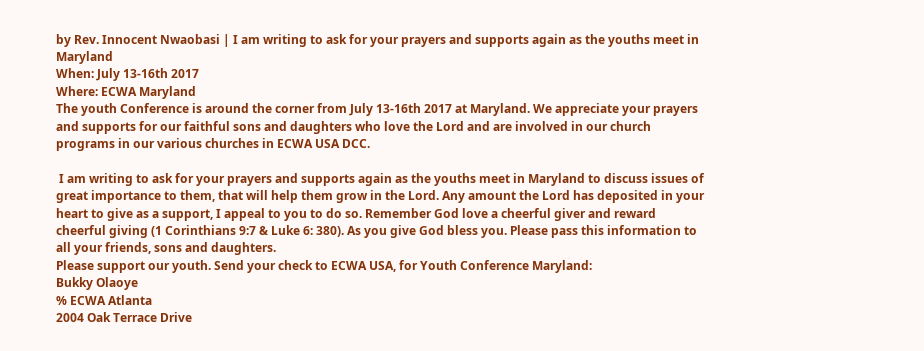by Rev. Innocent Nwaobasi | I am writing to ask for your prayers and supports again as the youths meet in Maryland
When: July 13-16th 2017
Where: ECWA Maryland
The youth Conference is around the corner from July 13-16th 2017 at Maryland. We appreciate your prayers and supports for our faithful sons and daughters who love the Lord and are involved in our church programs in our various churches in ECWA USA DCC.

 I am writing to ask for your prayers and supports again as the youths meet in Maryland to discuss issues of great importance to them, that will help them grow in the Lord. Any amount the Lord has deposited in your heart to give as a support, I appeal to you to do so. Remember God love a cheerful giver and reward cheerful giving (1 Corinthians 9:7 & Luke 6: 380). As you give God bless you. Please pass this information to all your friends, sons and daughters.
Please support our youth. Send your check to ECWA USA, for Youth Conference Maryland:
Bukky Olaoye
% ECWA Atlanta
2004 Oak Terrace Drive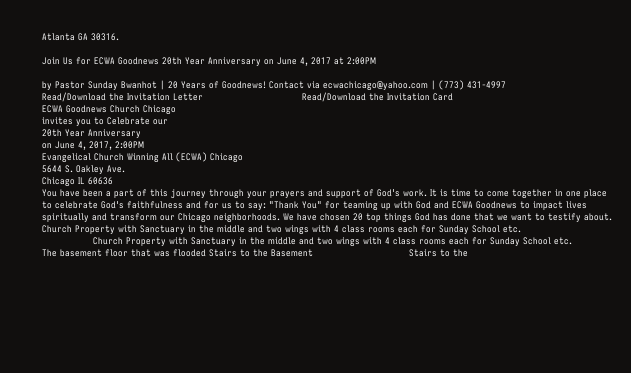Atlanta GA 30316.

Join Us for ECWA Goodnews 20th Year Anniversary on June 4, 2017 at 2:00PM

by Pastor Sunday Bwanhot | 20 Years of Goodnews! Contact via ecwachicago@yahoo.com | (773) 431-4997
Read/Download the Invitation Letter                                 Read/Download the Invitation Card
ECWA Goodnews Church Chicago
invites you to Celebrate our
20th Year Anniversary
on June 4, 2017, 2:00PM
Evangelical Church Winning All (ECWA) Chicago
5644 S. Oakley Ave.
Chicago IL 60636
You have been a part of this journey through your prayers and support of God's work. It is time to come together in one place to celebrate God's faithfulness and for us to say: "Thank You" for teaming up with God and ECWA Goodnews to impact lives spiritually and transform our Chicago neighborhoods. We have chosen 20 top things God has done that we want to testify about.
Church Property with Sanctuary in the middle and two wings with 4 class rooms each for Sunday School etc.
                 Church Property with Sanctuary in the middle and two wings with 4 class rooms each for Sunday School etc.
The basement floor that was flooded Stairs to the Basement                                Stairs to the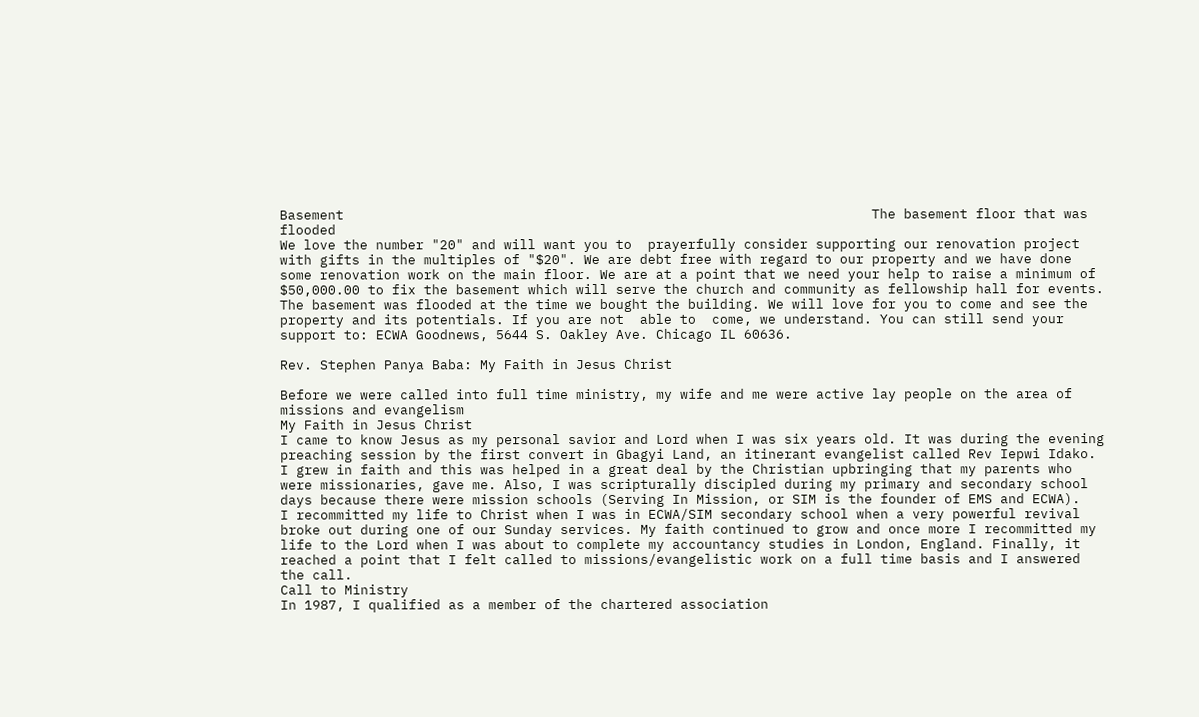Basement                                                                  The basement floor that was flooded
We love the number "20" and will want you to  prayerfully consider supporting our renovation project with gifts in the multiples of "$20". We are debt free with regard to our property and we have done some renovation work on the main floor. We are at a point that we need your help to raise a minimum of $50,000.00 to fix the basement which will serve the church and community as fellowship hall for events. The basement was flooded at the time we bought the building. We will love for you to come and see the  property and its potentials. If you are not  able to  come, we understand. You can still send your support to: ECWA Goodnews, 5644 S. Oakley Ave. Chicago IL 60636.

Rev. Stephen Panya Baba: My Faith in Jesus Christ

Before we were called into full time ministry, my wife and me were active lay people on the area of missions and evangelism
My Faith in Jesus Christ
I came to know Jesus as my personal savior and Lord when I was six years old. It was during the evening preaching session by the first convert in Gbagyi Land, an itinerant evangelist called Rev Iepwi Idako. I grew in faith and this was helped in a great deal by the Christian upbringing that my parents who were missionaries, gave me. Also, I was scripturally discipled during my primary and secondary school days because there were mission schools (Serving In Mission, or SIM is the founder of EMS and ECWA).
I recommitted my life to Christ when I was in ECWA/SIM secondary school when a very powerful revival broke out during one of our Sunday services. My faith continued to grow and once more I recommitted my life to the Lord when I was about to complete my accountancy studies in London, England. Finally, it reached a point that I felt called to missions/evangelistic work on a full time basis and I answered the call.
Call to Ministry
In 1987, I qualified as a member of the chartered association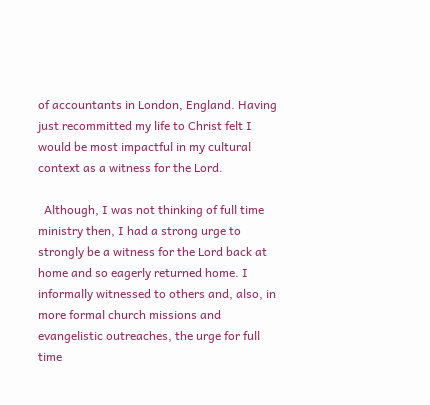of accountants in London, England. Having just recommitted my life to Christ felt I would be most impactful in my cultural context as a witness for the Lord.

  Although, I was not thinking of full time ministry then, I had a strong urge to strongly be a witness for the Lord back at home and so eagerly returned home. I informally witnessed to others and, also, in more formal church missions and evangelistic outreaches, the urge for full time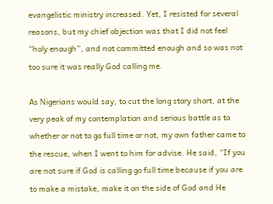evangelistic ministry increased. Yet, I resisted for several reasons, but my chief objection was that I did not feel “holy enough”, and not committed enough and so was not too sure it was really God calling me.

As Nigerians would say, to cut the long story short, at the very peak of my contemplation and serious battle as to whether or not to go full time or not, my own father came to the rescue, when I went to him for advise. He said, “If you are not sure if God is calling go full time because if you are to make a mistake, make it on the side of God and He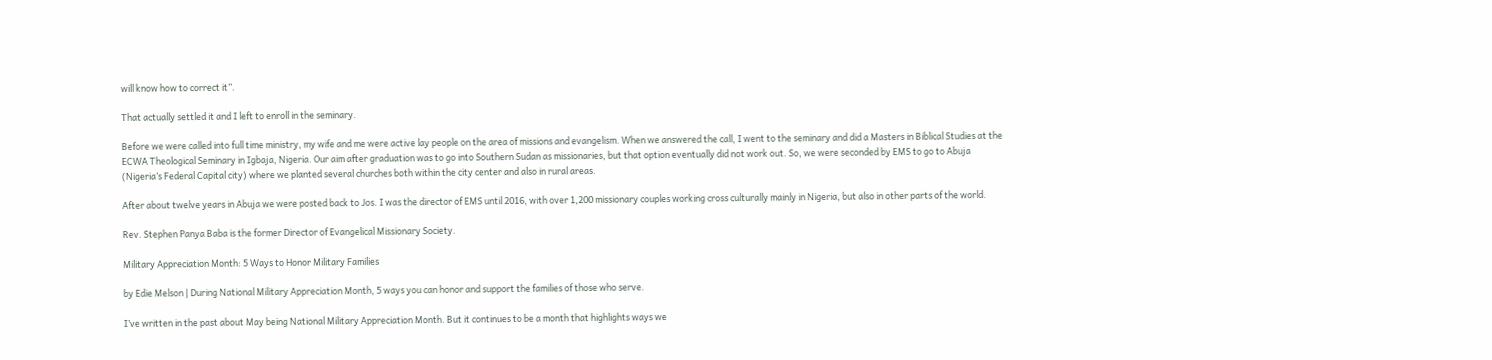will know how to correct it”.

That actually settled it and I left to enroll in the seminary.

Before we were called into full time ministry, my wife and me were active lay people on the area of missions and evangelism. When we answered the call, I went to the seminary and did a Masters in Biblical Studies at the ECWA Theological Seminary in Igbaja, Nigeria. Our aim after graduation was to go into Southern Sudan as missionaries, but that option eventually did not work out. So, we were seconded by EMS to go to Abuja (Nigeria’s Federal Capital city) where we planted several churches both within the city center and also in rural areas.

After about twelve years in Abuja we were posted back to Jos. I was the director of EMS until 2016, with over 1,200 missionary couples working cross culturally mainly in Nigeria, but also in other parts of the world.

Rev. Stephen Panya Baba is the former Director of Evangelical Missionary Society.

Military Appreciation Month: 5 Ways to Honor Military Families

by Edie Melson | During National Military Appreciation Month, 5 ways you can honor and support the families of those who serve.

I’ve written in the past about May being National Military Appreciation Month. But it continues to be a month that highlights ways we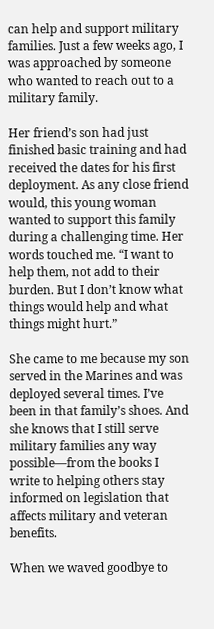can help and support military families. Just a few weeks ago, I was approached by someone who wanted to reach out to a military family.

Her friend’s son had just finished basic training and had received the dates for his first deployment. As any close friend would, this young woman wanted to support this family during a challenging time. Her words touched me. “I want to help them, not add to their burden. But I don’t know what things would help and what things might hurt.”

She came to me because my son served in the Marines and was deployed several times. I’ve been in that family’s shoes. And she knows that I still serve military families any way possible—from the books I write to helping others stay informed on legislation that affects military and veteran benefits.

When we waved goodbye to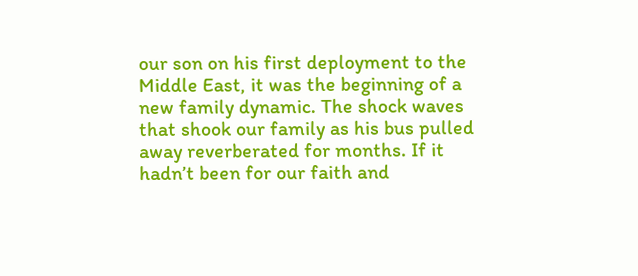our son on his first deployment to the Middle East, it was the beginning of a new family dynamic. The shock waves that shook our family as his bus pulled away reverberated for months. If it hadn’t been for our faith and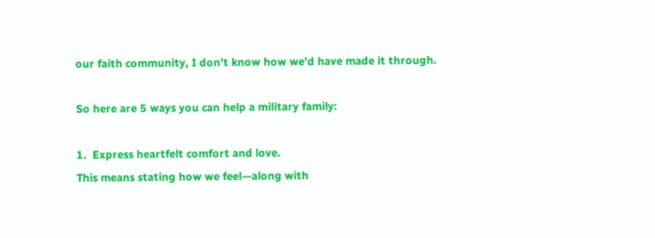our faith community, I don’t know how we’d have made it through.

So here are 5 ways you can help a military family:

1.  Express heartfelt comfort and love.
This means stating how we feel—along with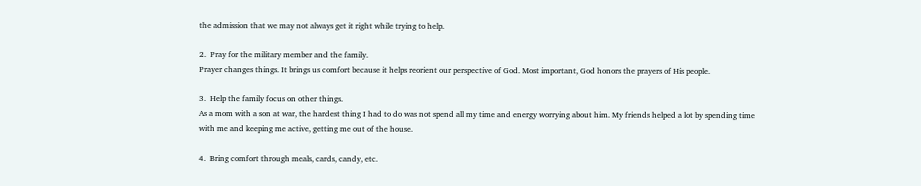the admission that we may not always get it right while trying to help.

2.  Pray for the military member and the family.
Prayer changes things. It brings us comfort because it helps reorient our perspective of God. Most important, God honors the prayers of His people.

3.  Help the family focus on other things.
As a mom with a son at war, the hardest thing I had to do was not spend all my time and energy worrying about him. My friends helped a lot by spending time with me and keeping me active, getting me out of the house.

4.  Bring comfort through meals, cards, candy, etc.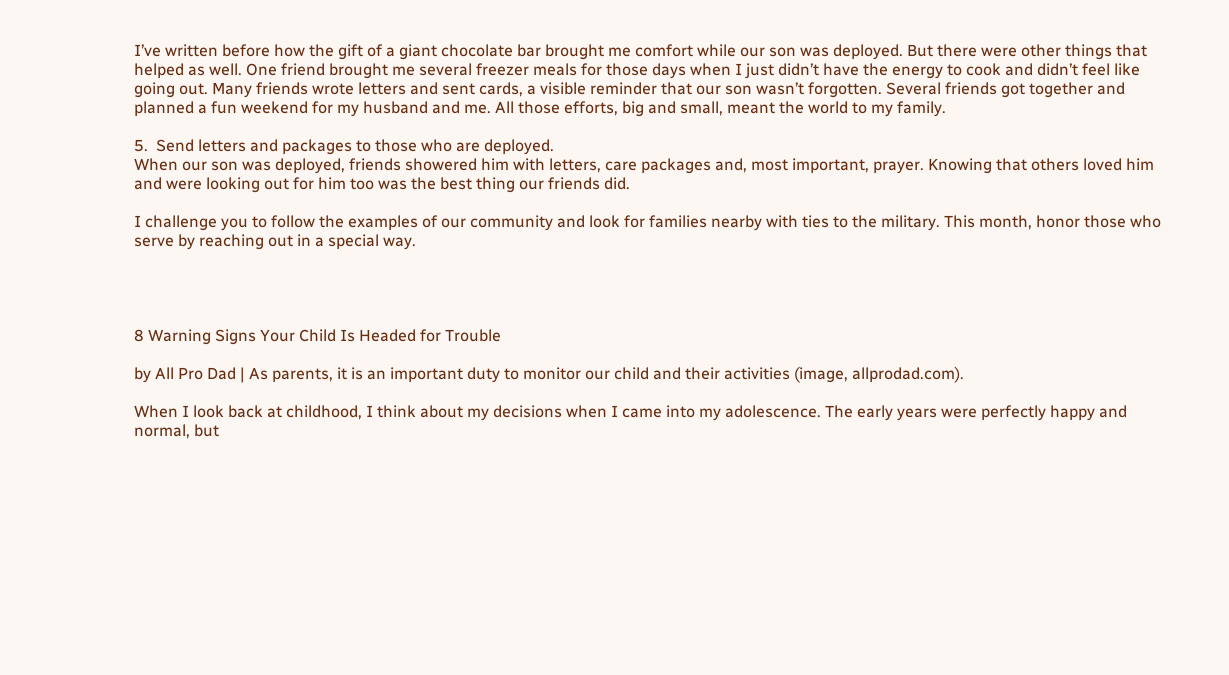I’ve written before how the gift of a giant chocolate bar brought me comfort while our son was deployed. But there were other things that helped as well. One friend brought me several freezer meals for those days when I just didn’t have the energy to cook and didn’t feel like going out. Many friends wrote letters and sent cards, a visible reminder that our son wasn’t forgotten. Several friends got together and planned a fun weekend for my husband and me. All those efforts, big and small, meant the world to my family.

5.  Send letters and packages to those who are deployed.
When our son was deployed, friends showered him with letters, care packages and, most important, prayer. Knowing that others loved him and were looking out for him too was the best thing our friends did.

I challenge you to follow the examples of our community and look for families nearby with ties to the military. This month, honor those who serve by reaching out in a special way.




8 Warning Signs Your Child Is Headed for Trouble

by All Pro Dad | As parents, it is an important duty to monitor our child and their activities (image, allprodad.com).

When I look back at childhood, I think about my decisions when I came into my adolescence. The early years were perfectly happy and normal, but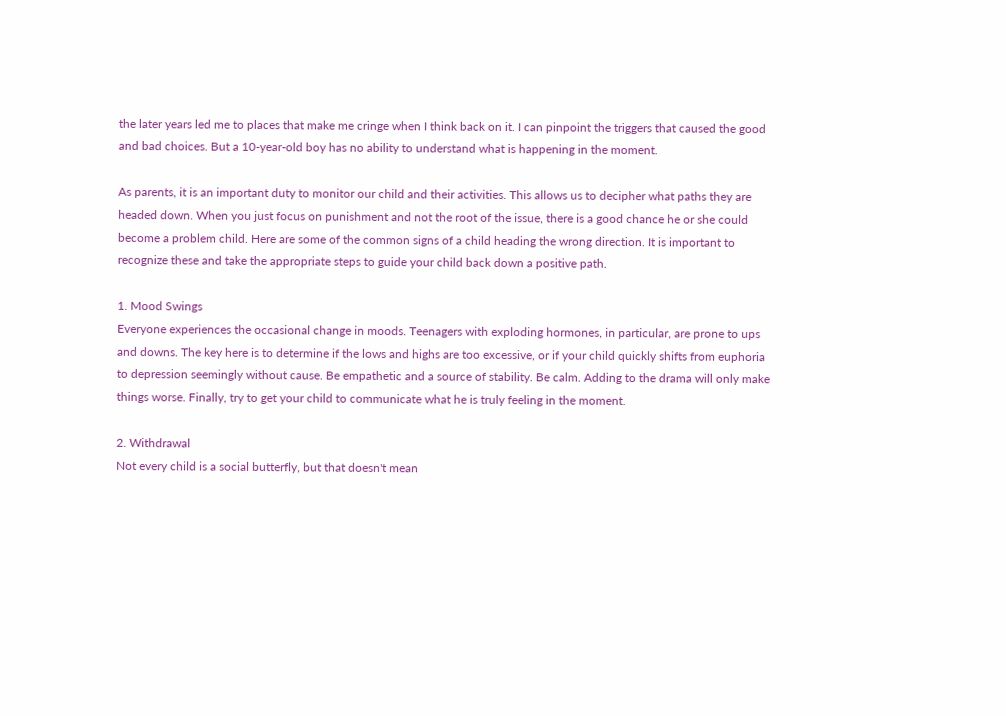the later years led me to places that make me cringe when I think back on it. I can pinpoint the triggers that caused the good and bad choices. But a 10-year-old boy has no ability to understand what is happening in the moment.

As parents, it is an important duty to monitor our child and their activities. This allows us to decipher what paths they are headed down. When you just focus on punishment and not the root of the issue, there is a good chance he or she could become a problem child. Here are some of the common signs of a child heading the wrong direction. It is important to recognize these and take the appropriate steps to guide your child back down a positive path.

1. Mood Swings
Everyone experiences the occasional change in moods. Teenagers with exploding hormones, in particular, are prone to ups and downs. The key here is to determine if the lows and highs are too excessive, or if your child quickly shifts from euphoria to depression seemingly without cause. Be empathetic and a source of stability. Be calm. Adding to the drama will only make things worse. Finally, try to get your child to communicate what he is truly feeling in the moment.

2. Withdrawal
Not every child is a social butterfly, but that doesn't mean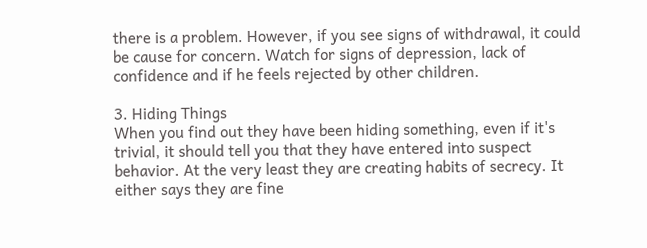there is a problem. However, if you see signs of withdrawal, it could be cause for concern. Watch for signs of depression, lack of confidence and if he feels rejected by other children.

3. Hiding Things
When you find out they have been hiding something, even if it's trivial, it should tell you that they have entered into suspect behavior. At the very least they are creating habits of secrecy. It either says they are fine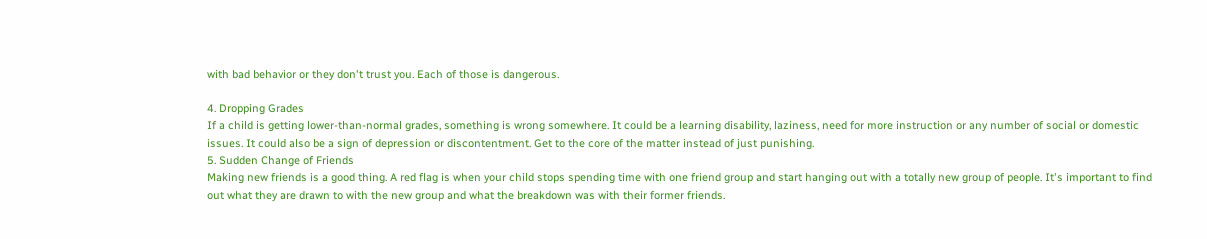with bad behavior or they don't trust you. Each of those is dangerous.

4. Dropping Grades
If a child is getting lower-than-normal grades, something is wrong somewhere. It could be a learning disability, laziness, need for more instruction or any number of social or domestic issues. It could also be a sign of depression or discontentment. Get to the core of the matter instead of just punishing.
5. Sudden Change of Friends
Making new friends is a good thing. A red flag is when your child stops spending time with one friend group and start hanging out with a totally new group of people. It's important to find out what they are drawn to with the new group and what the breakdown was with their former friends.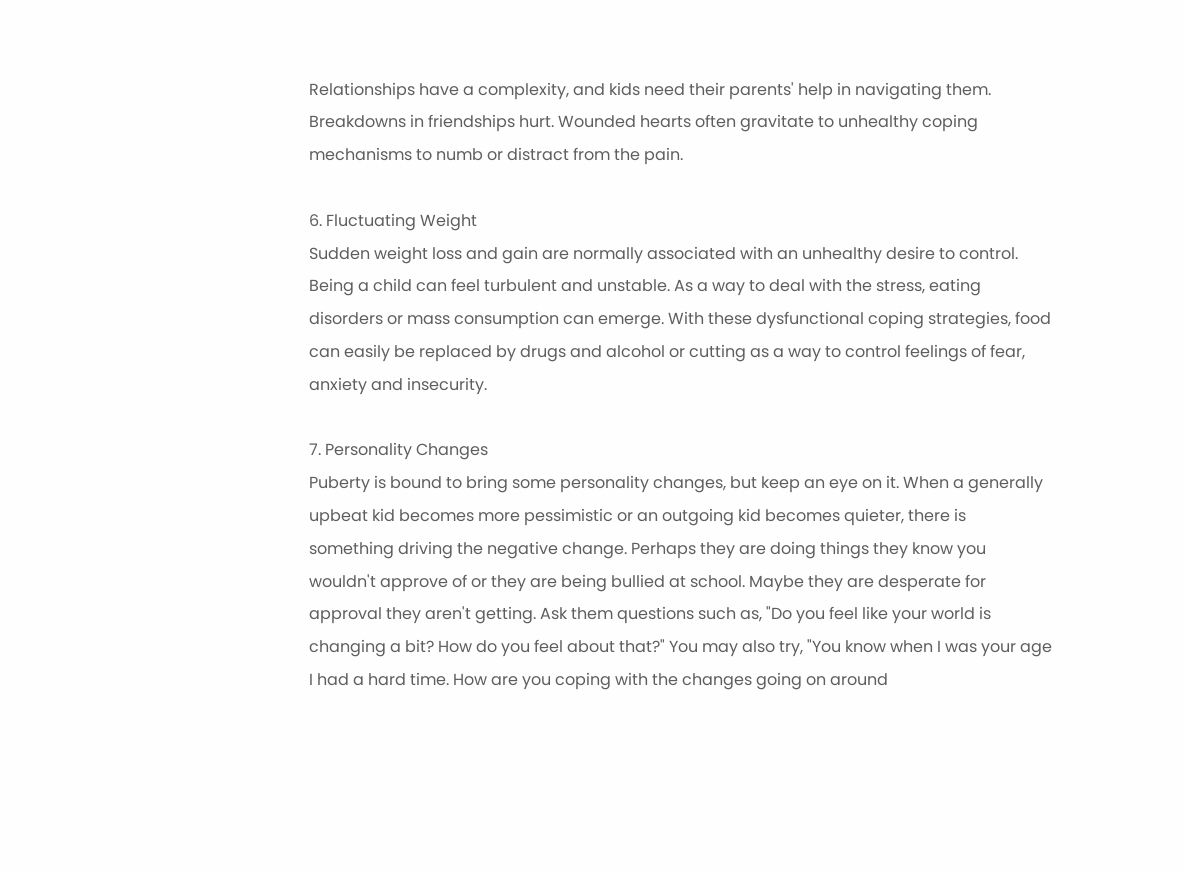Relationships have a complexity, and kids need their parents' help in navigating them. Breakdowns in friendships hurt. Wounded hearts often gravitate to unhealthy coping mechanisms to numb or distract from the pain.

6. Fluctuating Weight
Sudden weight loss and gain are normally associated with an unhealthy desire to control. Being a child can feel turbulent and unstable. As a way to deal with the stress, eating disorders or mass consumption can emerge. With these dysfunctional coping strategies, food can easily be replaced by drugs and alcohol or cutting as a way to control feelings of fear, anxiety and insecurity.

7. Personality Changes
Puberty is bound to bring some personality changes, but keep an eye on it. When a generally upbeat kid becomes more pessimistic or an outgoing kid becomes quieter, there is something driving the negative change. Perhaps they are doing things they know you wouldn't approve of or they are being bullied at school. Maybe they are desperate for approval they aren't getting. Ask them questions such as, "Do you feel like your world is changing a bit? How do you feel about that?" You may also try, "You know when I was your age I had a hard time. How are you coping with the changes going on around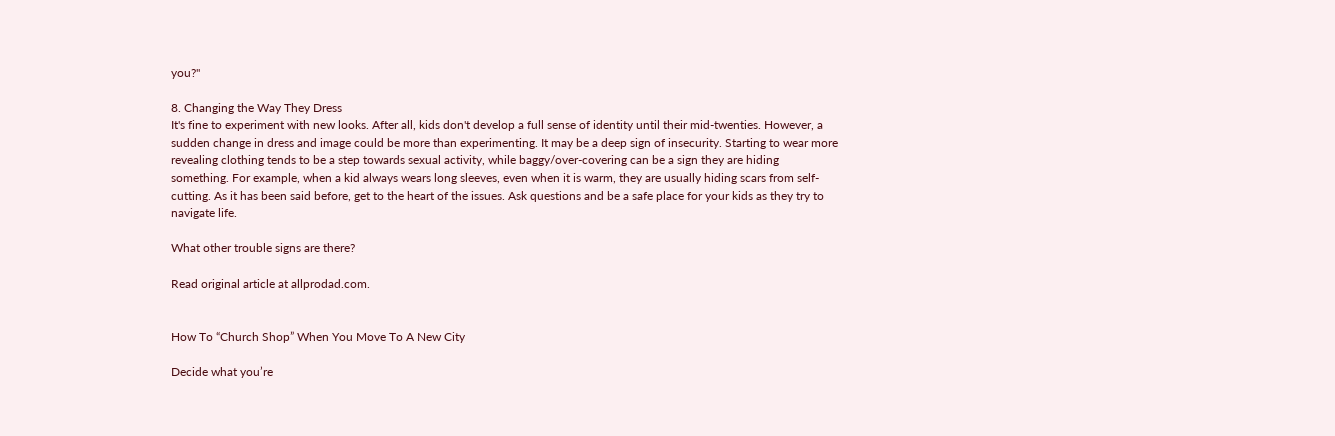you?"

8. Changing the Way They Dress
It's fine to experiment with new looks. After all, kids don't develop a full sense of identity until their mid-twenties. However, a sudden change in dress and image could be more than experimenting. It may be a deep sign of insecurity. Starting to wear more revealing clothing tends to be a step towards sexual activity, while baggy/over-covering can be a sign they are hiding something. For example, when a kid always wears long sleeves, even when it is warm, they are usually hiding scars from self-cutting. As it has been said before, get to the heart of the issues. Ask questions and be a safe place for your kids as they try to navigate life.

What other trouble signs are there?

Read original article at allprodad.com.


How To “Church Shop” When You Move To A New City

Decide what you’re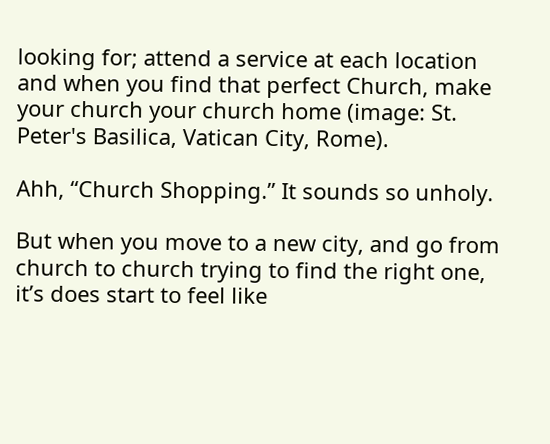looking for; attend a service at each location and when you find that perfect Church, make your church your church home (image: St. Peter's Basilica, Vatican City, Rome).

Ahh, “Church Shopping.” It sounds so unholy.

But when you move to a new city, and go from church to church trying to find the right one, it’s does start to feel like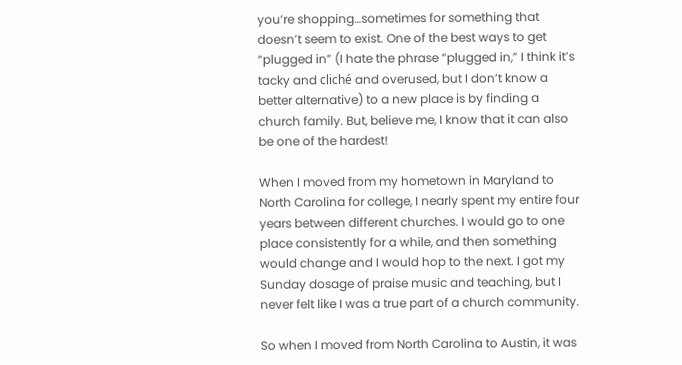you’re shopping…sometimes for something that doesn’t seem to exist. One of the best ways to get “plugged in” (I hate the phrase “plugged in,” I think it’s tacky and cliché and overused, but I don’t know a better alternative) to a new place is by finding a church family. But, believe me, I know that it can also be one of the hardest!

When I moved from my hometown in Maryland to North Carolina for college, I nearly spent my entire four years between different churches. I would go to one place consistently for a while, and then something would change and I would hop to the next. I got my Sunday dosage of praise music and teaching, but I never felt like I was a true part of a church community.

So when I moved from North Carolina to Austin, it was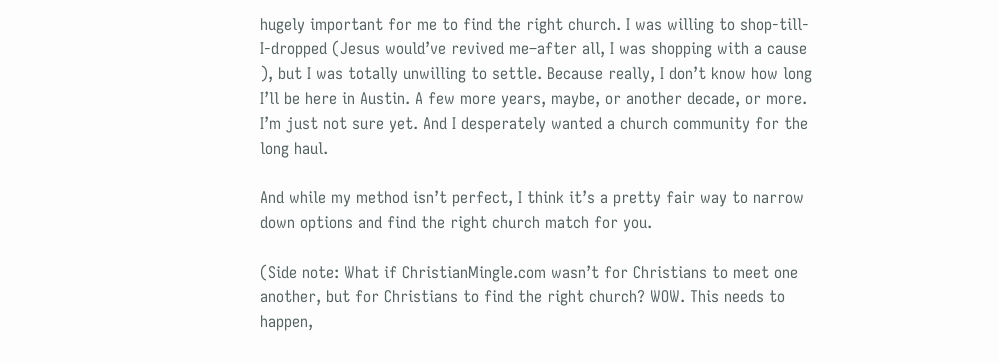hugely important for me to find the right church. I was willing to shop-till-I-dropped (Jesus would’ve revived me–after all, I was shopping with a cause  ), but I was totally unwilling to settle. Because really, I don’t know how long I’ll be here in Austin. A few more years, maybe, or another decade, or more. I’m just not sure yet. And I desperately wanted a church community for the long haul.

And while my method isn’t perfect, I think it’s a pretty fair way to narrow down options and find the right church match for you.

(Side note: What if ChristianMingle.com wasn’t for Christians to meet one another, but for Christians to find the right church? WOW. This needs to happen,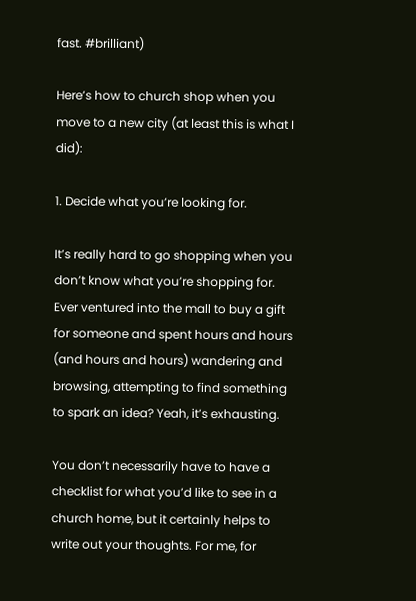fast. #brilliant)

Here’s how to church shop when you move to a new city (at least this is what I did):

1. Decide what you’re looking for.

It’s really hard to go shopping when you don’t know what you’re shopping for. Ever ventured into the mall to buy a gift for someone and spent hours and hours (and hours and hours) wandering and browsing, attempting to find something to spark an idea? Yeah, it’s exhausting.

You don’t necessarily have to have a checklist for what you’d like to see in a church home, but it certainly helps to write out your thoughts. For me, for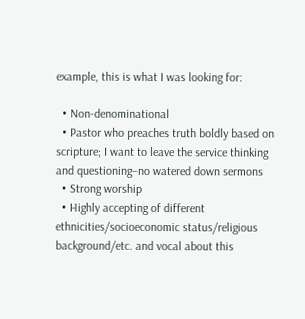example, this is what I was looking for:

  • Non-denominational
  • Pastor who preaches truth boldly based on scripture; I want to leave the service thinking and questioning–no watered down sermons
  • Strong worship
  • Highly accepting of different ethnicities/socioeconomic status/religious background/etc. and vocal about this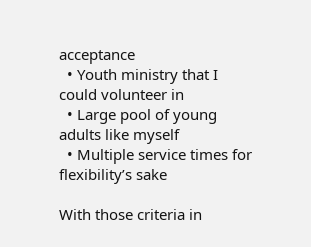acceptance
  • Youth ministry that I could volunteer in
  • Large pool of young adults like myself
  • Multiple service times for flexibility’s sake

With those criteria in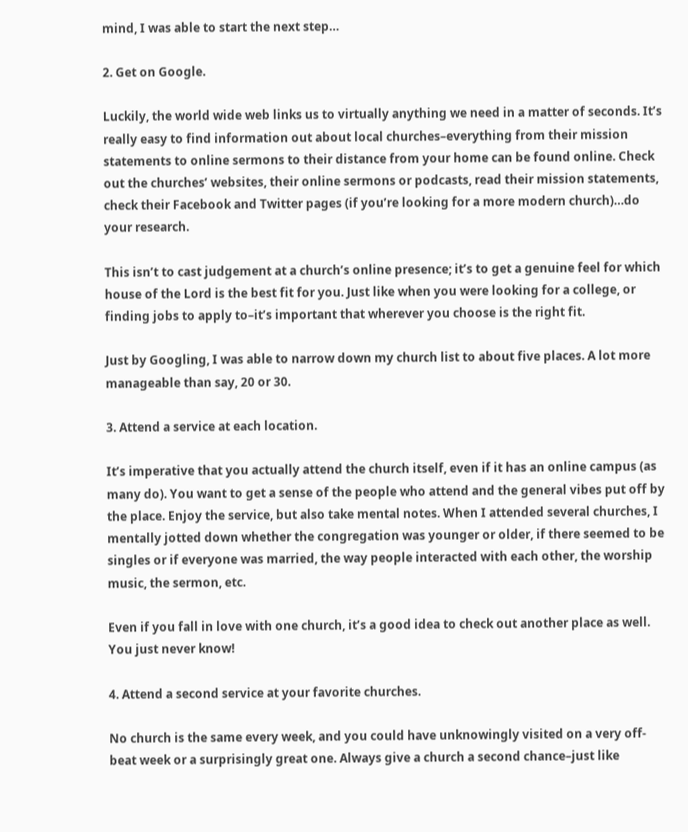mind, I was able to start the next step…

2. Get on Google.

Luckily, the world wide web links us to virtually anything we need in a matter of seconds. It’s really easy to find information out about local churches–everything from their mission statements to online sermons to their distance from your home can be found online. Check out the churches’ websites, their online sermons or podcasts, read their mission statements, check their Facebook and Twitter pages (if you’re looking for a more modern church)…do your research.

This isn’t to cast judgement at a church’s online presence; it’s to get a genuine feel for which house of the Lord is the best fit for you. Just like when you were looking for a college, or finding jobs to apply to–it’s important that wherever you choose is the right fit.

Just by Googling, I was able to narrow down my church list to about five places. A lot more manageable than say, 20 or 30.

3. Attend a service at each location.

It’s imperative that you actually attend the church itself, even if it has an online campus (as many do). You want to get a sense of the people who attend and the general vibes put off by the place. Enjoy the service, but also take mental notes. When I attended several churches, I mentally jotted down whether the congregation was younger or older, if there seemed to be singles or if everyone was married, the way people interacted with each other, the worship music, the sermon, etc.

Even if you fall in love with one church, it’s a good idea to check out another place as well. You just never know!

4. Attend a second service at your favorite churches.

No church is the same every week, and you could have unknowingly visited on a very off-beat week or a surprisingly great one. Always give a church a second chance–just like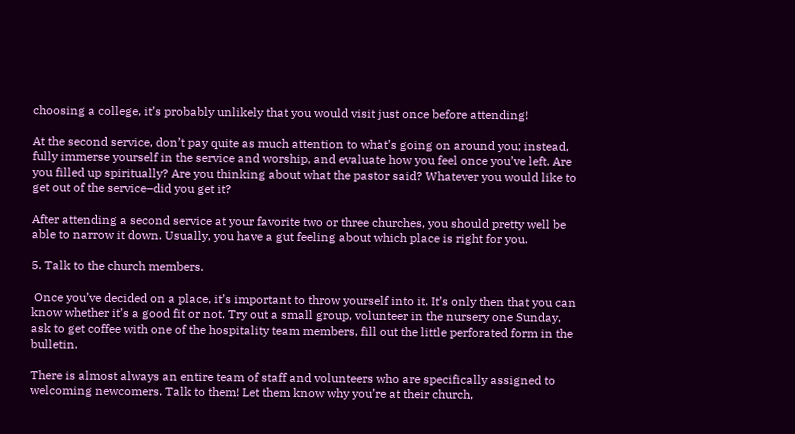choosing a college, it’s probably unlikely that you would visit just once before attending!

At the second service, don’t pay quite as much attention to what’s going on around you; instead, fully immerse yourself in the service and worship, and evaluate how you feel once you’ve left. Are you filled up spiritually? Are you thinking about what the pastor said? Whatever you would like to get out of the service–did you get it?

After attending a second service at your favorite two or three churches, you should pretty well be able to narrow it down. Usually, you have a gut feeling about which place is right for you.

5. Talk to the church members.

 Once you’ve decided on a place, it’s important to throw yourself into it. It’s only then that you can know whether it’s a good fit or not. Try out a small group, volunteer in the nursery one Sunday, ask to get coffee with one of the hospitality team members, fill out the little perforated form in the bulletin.

There is almost always an entire team of staff and volunteers who are specifically assigned to welcoming newcomers. Talk to them! Let them know why you’re at their church,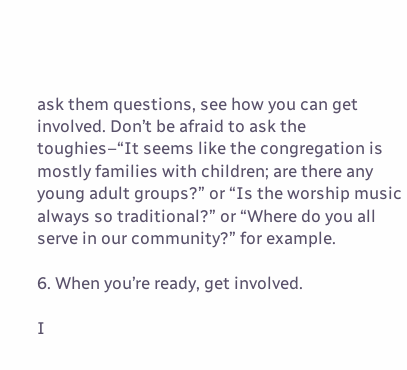ask them questions, see how you can get involved. Don’t be afraid to ask the toughies–“It seems like the congregation is mostly families with children; are there any young adult groups?” or “Is the worship music always so traditional?” or “Where do you all serve in our community?” for example.

6. When you’re ready, get involved.

I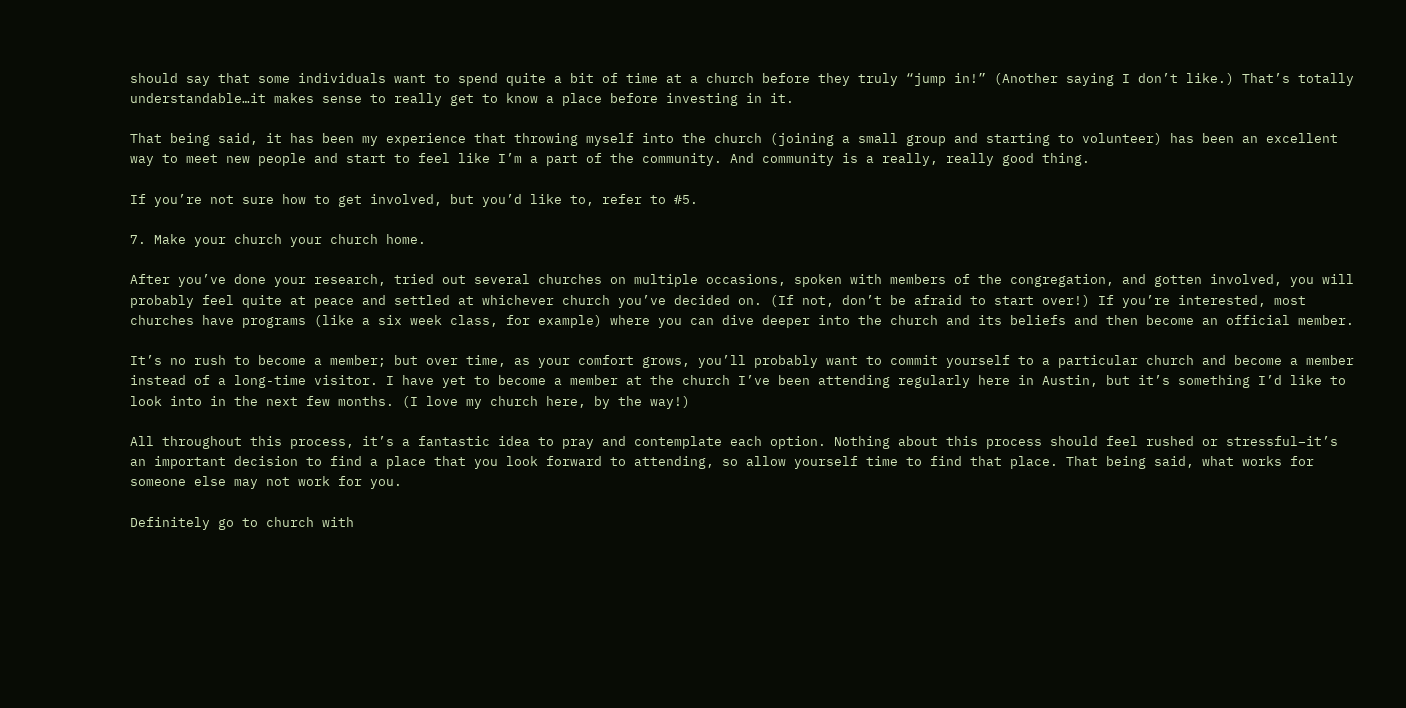should say that some individuals want to spend quite a bit of time at a church before they truly “jump in!” (Another saying I don’t like.) That’s totally understandable…it makes sense to really get to know a place before investing in it.

That being said, it has been my experience that throwing myself into the church (joining a small group and starting to volunteer) has been an excellent way to meet new people and start to feel like I’m a part of the community. And community is a really, really good thing.

If you’re not sure how to get involved, but you’d like to, refer to #5.

7. Make your church your church home.

After you’ve done your research, tried out several churches on multiple occasions, spoken with members of the congregation, and gotten involved, you will probably feel quite at peace and settled at whichever church you’ve decided on. (If not, don’t be afraid to start over!) If you’re interested, most churches have programs (like a six week class, for example) where you can dive deeper into the church and its beliefs and then become an official member.

It’s no rush to become a member; but over time, as your comfort grows, you’ll probably want to commit yourself to a particular church and become a member instead of a long-time visitor. I have yet to become a member at the church I’ve been attending regularly here in Austin, but it’s something I’d like to look into in the next few months. (I love my church here, by the way!)

All throughout this process, it’s a fantastic idea to pray and contemplate each option. Nothing about this process should feel rushed or stressful–it’s an important decision to find a place that you look forward to attending, so allow yourself time to find that place. That being said, what works for someone else may not work for you.

Definitely go to church with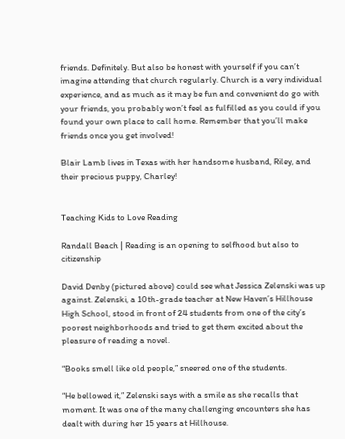friends. Definitely. But also be honest with yourself if you can’t imagine attending that church regularly. Church is a very individual experience, and as much as it may be fun and convenient do go with your friends, you probably won’t feel as fulfilled as you could if you found your own place to call home. Remember that you’ll make friends once you get involved!

Blair Lamb lives in Texas with her handsome husband, Riley, and their precious puppy, Charley!


Teaching Kids to Love Reading

Randall Beach | Reading is an opening to selfhood but also to citizenship

David Denby (pictured above) could see what Jessica Zelenski was up against. Zelenski, a 10th-grade teacher at New Haven’s Hillhouse High School, stood in front of 24 students from one of the city’s poorest neighborhoods and tried to get them excited about the pleasure of reading a novel.

“Books smell like old people,” sneered one of the students.

“He bellowed it,” Zelenski says with a smile as she recalls that moment. It was one of the many challenging encounters she has dealt with during her 15 years at Hillhouse.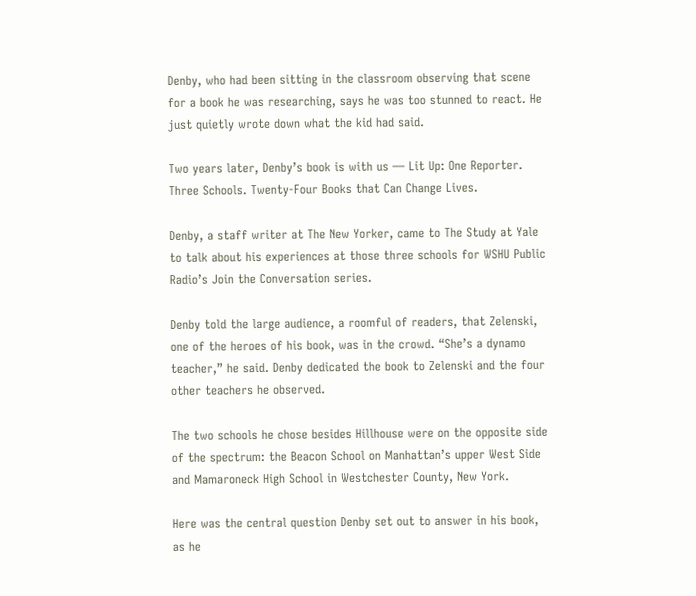Denby, who had been sitting in the classroom observing that scene for a book he was researching, says he was too stunned to react. He just quietly wrote down what the kid had said.

Two years later, Denby’s book is with us — Lit Up: One Reporter. Three Schools. Twenty-Four Books that Can Change Lives.

Denby, a staff writer at The New Yorker, came to The Study at Yale to talk about his experiences at those three schools for WSHU Public Radio’s Join the Conversation series.

Denby told the large audience, a roomful of readers, that Zelenski, one of the heroes of his book, was in the crowd. “She’s a dynamo teacher,” he said. Denby dedicated the book to Zelenski and the four other teachers he observed.

The two schools he chose besides Hillhouse were on the opposite side of the spectrum: the Beacon School on Manhattan’s upper West Side and Mamaroneck High School in Westchester County, New York.

Here was the central question Denby set out to answer in his book, as he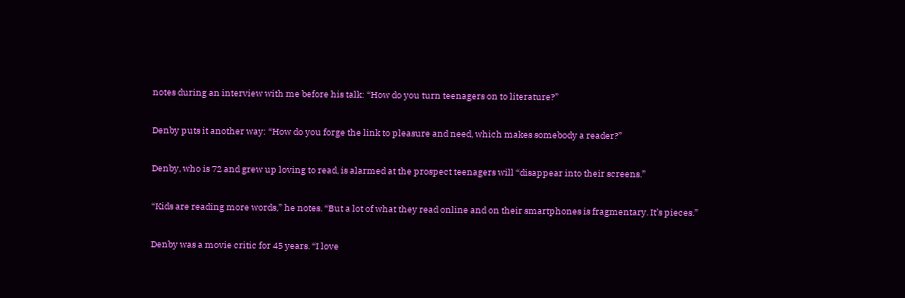notes during an interview with me before his talk: “How do you turn teenagers on to literature?”

Denby puts it another way: “How do you forge the link to pleasure and need, which makes somebody a reader?”

Denby, who is 72 and grew up loving to read, is alarmed at the prospect teenagers will “disappear into their screens.”

“Kids are reading more words,” he notes. “But a lot of what they read online and on their smartphones is fragmentary. It’s pieces.”

Denby was a movie critic for 45 years. “I love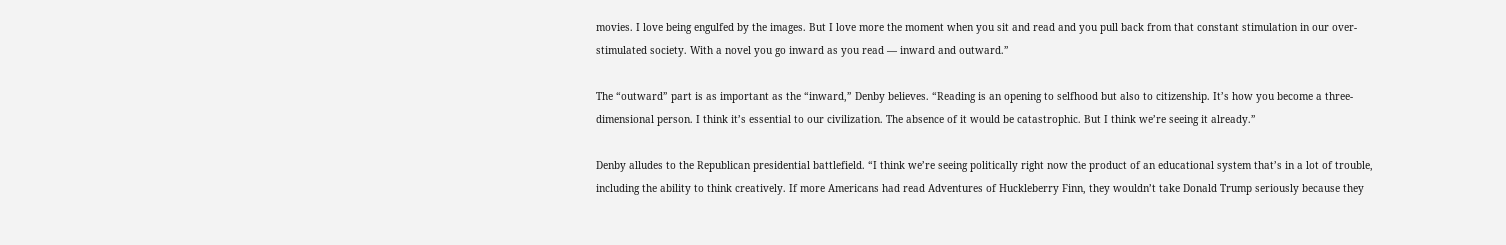movies. I love being engulfed by the images. But I love more the moment when you sit and read and you pull back from that constant stimulation in our over-stimulated society. With a novel you go inward as you read — inward and outward.”

The “outward” part is as important as the “inward,” Denby believes. “Reading is an opening to selfhood but also to citizenship. It’s how you become a three-dimensional person. I think it’s essential to our civilization. The absence of it would be catastrophic. But I think we’re seeing it already.”

Denby alludes to the Republican presidential battlefield. “I think we’re seeing politically right now the product of an educational system that’s in a lot of trouble, including the ability to think creatively. If more Americans had read Adventures of Huckleberry Finn, they wouldn’t take Donald Trump seriously because they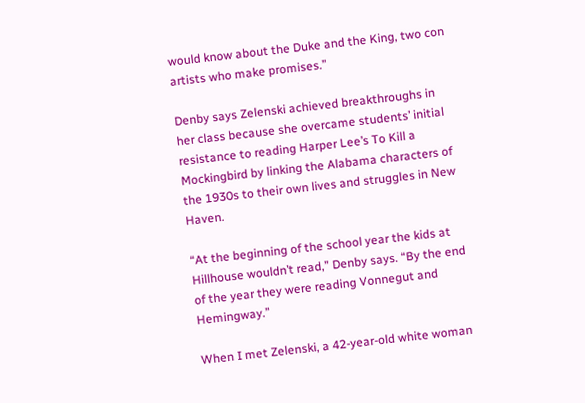would know about the Duke and the King, two con artists who make promises.”

Denby says Zelenski achieved breakthroughs in her class because she overcame students’ initial resistance to reading Harper Lee’s To Kill a Mockingbird by linking the Alabama characters of the 1930s to their own lives and struggles in New Haven.

“At the beginning of the school year the kids at Hillhouse wouldn’t read,” Denby says. “By the end of the year they were reading Vonnegut and Hemingway.”

When I met Zelenski, a 42-year-old white woman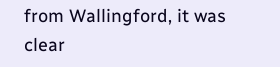from Wallingford, it was clear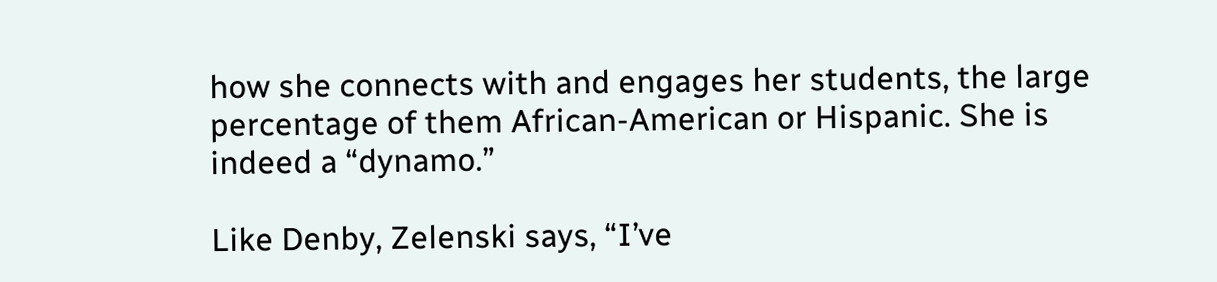how she connects with and engages her students, the large percentage of them African-American or Hispanic. She is indeed a “dynamo.”

Like Denby, Zelenski says, “I’ve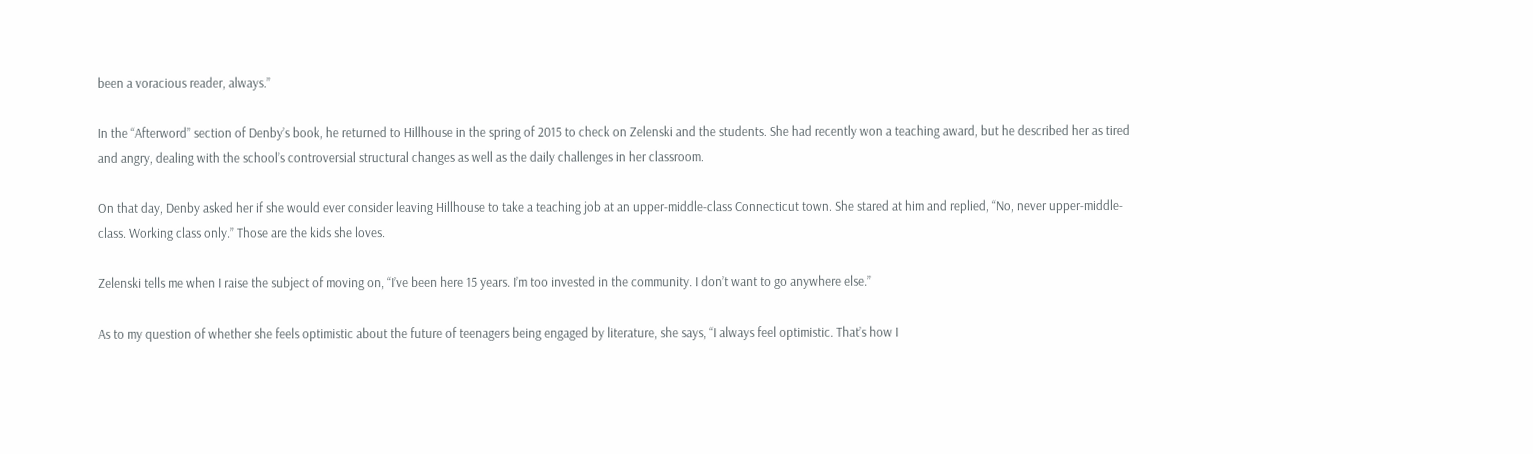been a voracious reader, always.”

In the “Afterword” section of Denby’s book, he returned to Hillhouse in the spring of 2015 to check on Zelenski and the students. She had recently won a teaching award, but he described her as tired and angry, dealing with the school’s controversial structural changes as well as the daily challenges in her classroom.

On that day, Denby asked her if she would ever consider leaving Hillhouse to take a teaching job at an upper-middle-class Connecticut town. She stared at him and replied, “No, never upper-middle-class. Working class only.” Those are the kids she loves.

Zelenski tells me when I raise the subject of moving on, “I’ve been here 15 years. I’m too invested in the community. I don’t want to go anywhere else.”

As to my question of whether she feels optimistic about the future of teenagers being engaged by literature, she says, “I always feel optimistic. That’s how I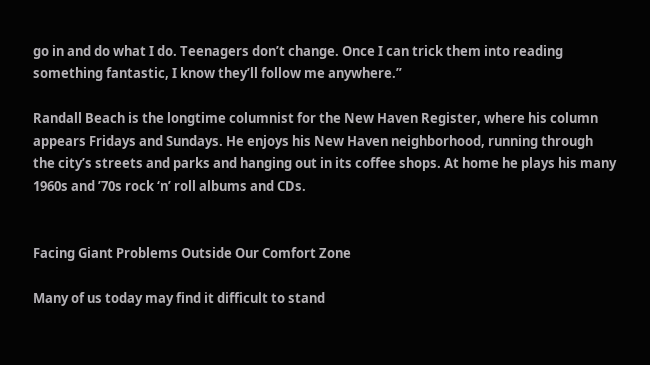go in and do what I do. Teenagers don’t change. Once I can trick them into reading something fantastic, I know they’ll follow me anywhere.”

Randall Beach is the longtime columnist for the New Haven Register, where his column appears Fridays and Sundays. He enjoys his New Haven neighborhood, running through the city’s streets and parks and hanging out in its coffee shops. At home he plays his many 1960s and ’70s rock ‘n’ roll albums and CDs.


Facing Giant Problems Outside Our Comfort Zone

Many of us today may find it difficult to stand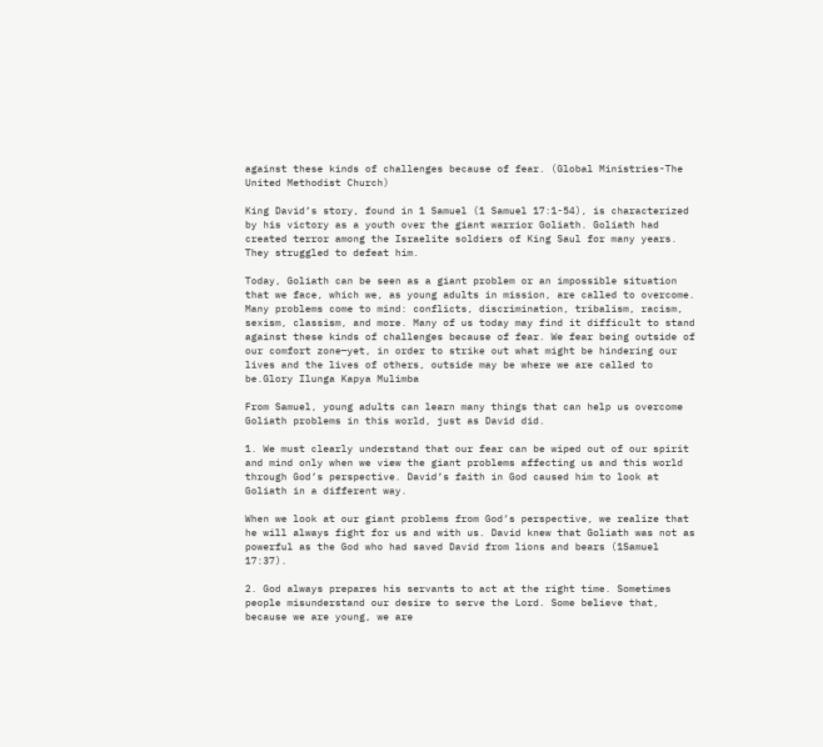against these kinds of challenges because of fear. (Global Ministries-The United Methodist Church)

King David’s story, found in 1 Samuel (1 Samuel 17:1-54), is characterized by his victory as a youth over the giant warrior Goliath. Goliath had created terror among the Israelite soldiers of King Saul for many years. They struggled to defeat him.

Today, Goliath can be seen as a giant problem or an impossible situation that we face, which we, as young adults in mission, are called to overcome. Many problems come to mind: conflicts, discrimination, tribalism, racism, sexism, classism, and more. Many of us today may find it difficult to stand against these kinds of challenges because of fear. We fear being outside of our comfort zone—yet, in order to strike out what might be hindering our lives and the lives of others, outside may be where we are called to be.Glory Ilunga Kapya Mulimba

From Samuel, young adults can learn many things that can help us overcome Goliath problems in this world, just as David did.

1. We must clearly understand that our fear can be wiped out of our spirit and mind only when we view the giant problems affecting us and this world through God’s perspective. David’s faith in God caused him to look at Goliath in a different way.

When we look at our giant problems from God’s perspective, we realize that he will always fight for us and with us. David knew that Goliath was not as powerful as the God who had saved David from lions and bears (1Samuel 17:37).

2. God always prepares his servants to act at the right time. Sometimes people misunderstand our desire to serve the Lord. Some believe that, because we are young, we are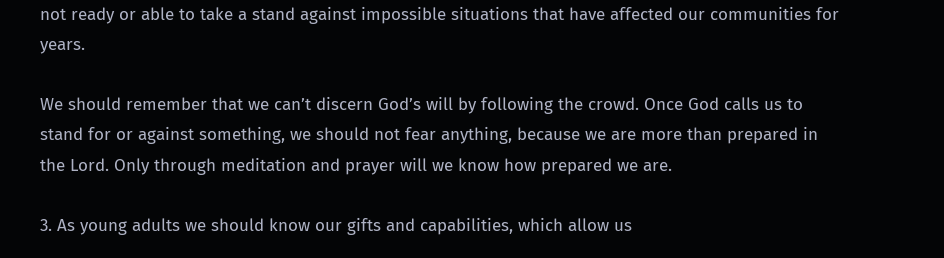not ready or able to take a stand against impossible situations that have affected our communities for years.

We should remember that we can’t discern God’s will by following the crowd. Once God calls us to stand for or against something, we should not fear anything, because we are more than prepared in the Lord. Only through meditation and prayer will we know how prepared we are.

3. As young adults we should know our gifts and capabilities, which allow us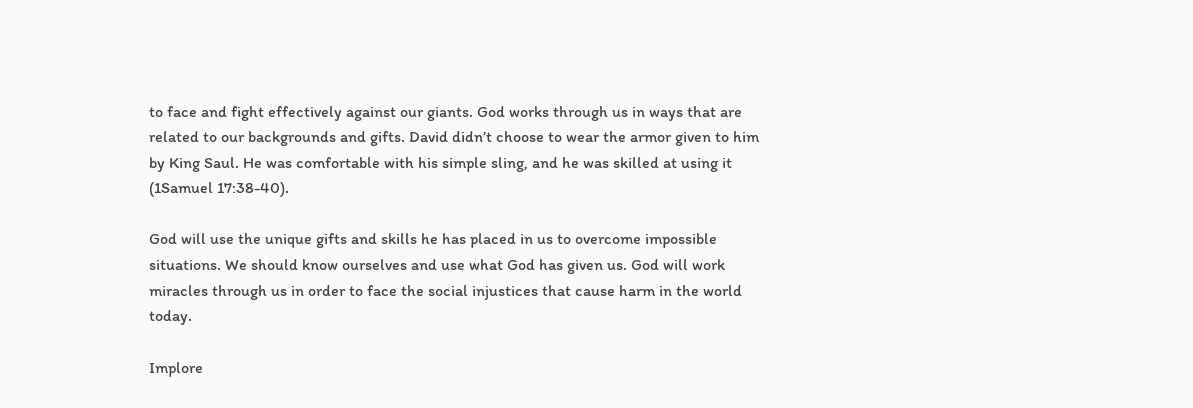to face and fight effectively against our giants. God works through us in ways that are related to our backgrounds and gifts. David didn’t choose to wear the armor given to him by King Saul. He was comfortable with his simple sling, and he was skilled at using it (1Samuel 17:38-40).

God will use the unique gifts and skills he has placed in us to overcome impossible situations. We should know ourselves and use what God has given us. God will work miracles through us in order to face the social injustices that cause harm in the world today.

Implore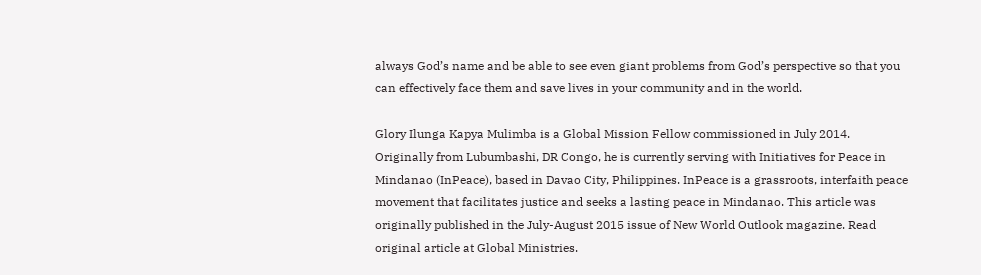always God’s name and be able to see even giant problems from God’s perspective so that you can effectively face them and save lives in your community and in the world.

Glory Ilunga Kapya Mulimba is a Global Mission Fellow commissioned in July 2014. Originally from Lubumbashi, DR Congo, he is currently serving with Initiatives for Peace in Mindanao (InPeace), based in Davao City, Philippines. InPeace is a grassroots, interfaith peace movement that facilitates justice and seeks a lasting peace in Mindanao. This article was originally published in the July-August 2015 issue of New World Outlook magazine. Read original article at Global Ministries.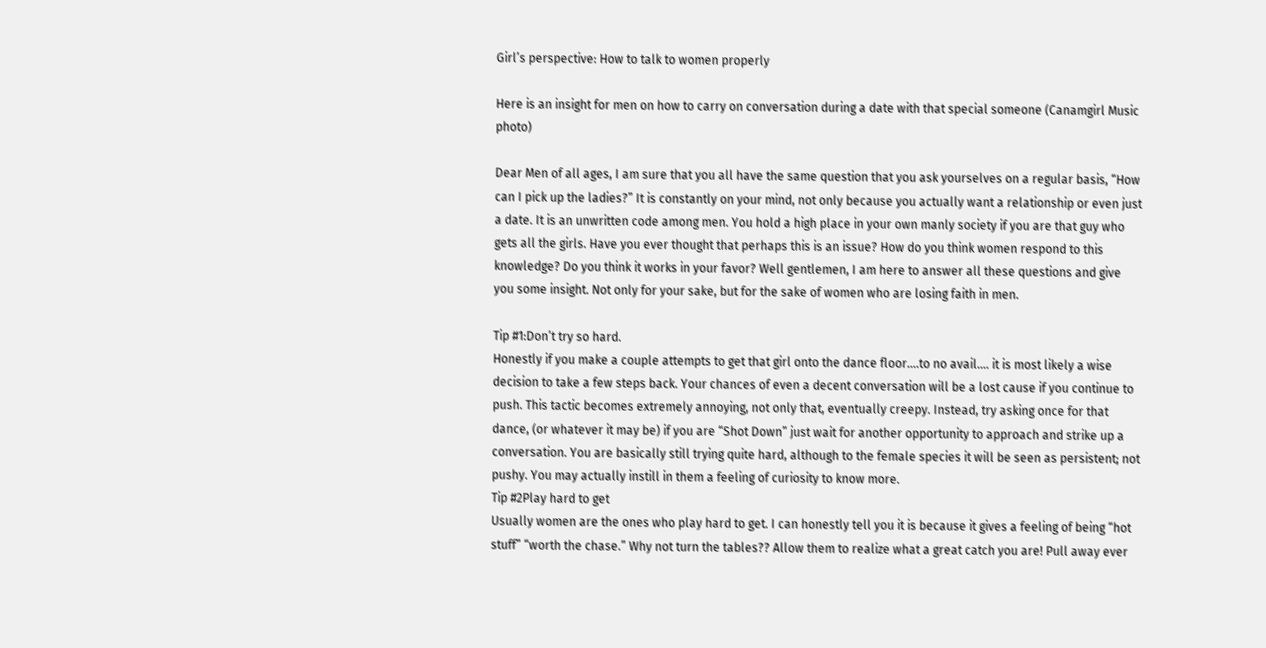Girl’s perspective: How to talk to women properly

Here is an insight for men on how to carry on conversation during a date with that special someone (Canamgirl Music photo)

Dear Men of all ages, I am sure that you all have the same question that you ask yourselves on a regular basis, “How can I pick up the ladies?” It is constantly on your mind, not only because you actually want a relationship or even just a date. It is an unwritten code among men. You hold a high place in your own manly society if you are that guy who gets all the girls. Have you ever thought that perhaps this is an issue? How do you think women respond to this knowledge? Do you think it works in your favor? Well gentlemen, I am here to answer all these questions and give you some insight. Not only for your sake, but for the sake of women who are losing faith in men.

Tip #1:Don’t try so hard.
Honestly if you make a couple attempts to get that girl onto the dance floor….to no avail…. it is most likely a wise decision to take a few steps back. Your chances of even a decent conversation will be a lost cause if you continue to push. This tactic becomes extremely annoying, not only that, eventually creepy. Instead, try asking once for that dance, (or whatever it may be) if you are “Shot Down” just wait for another opportunity to approach and strike up a conversation. You are basically still trying quite hard, although to the female species it will be seen as persistent; not pushy. You may actually instill in them a feeling of curiosity to know more.
Tip #2Play hard to get
Usually women are the ones who play hard to get. I can honestly tell you it is because it gives a feeling of being “hot stuff” “worth the chase.” Why not turn the tables?? Allow them to realize what a great catch you are! Pull away ever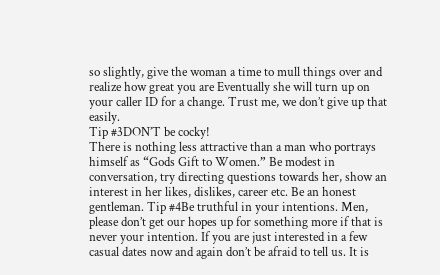so slightly, give the woman a time to mull things over and realize how great you are Eventually she will turn up on your caller ID for a change. Trust me, we don’t give up that easily.
Tip #3DON’T be cocky!
There is nothing less attractive than a man who portrays himself as “Gods Gift to Women.” Be modest in conversation, try directing questions towards her, show an interest in her likes, dislikes, career etc. Be an honest gentleman. Tip #4Be truthful in your intentions. Men, please don’t get our hopes up for something more if that is never your intention. If you are just interested in a few casual dates now and again don’t be afraid to tell us. It is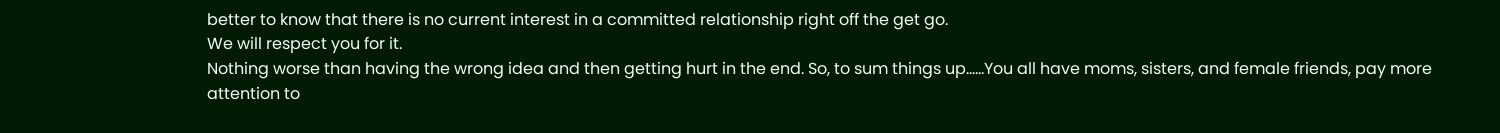better to know that there is no current interest in a committed relationship right off the get go.
We will respect you for it.
Nothing worse than having the wrong idea and then getting hurt in the end. So, to sum things up……You all have moms, sisters, and female friends, pay more attention to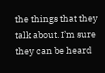the things that they talk about. I’m sure they can be heard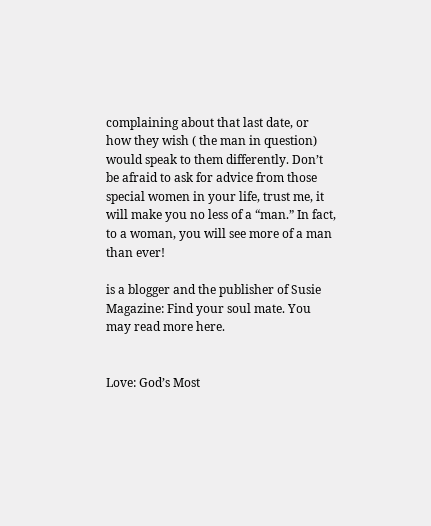complaining about that last date, or how they wish ( the man in question) would speak to them differently. Don’t be afraid to ask for advice from those special women in your life, trust me, it will make you no less of a “man.” In fact, to a woman, you will see more of a man than ever!

is a blogger and the publisher of Susie Magazine: Find your soul mate. You may read more here.


Love: God’s Most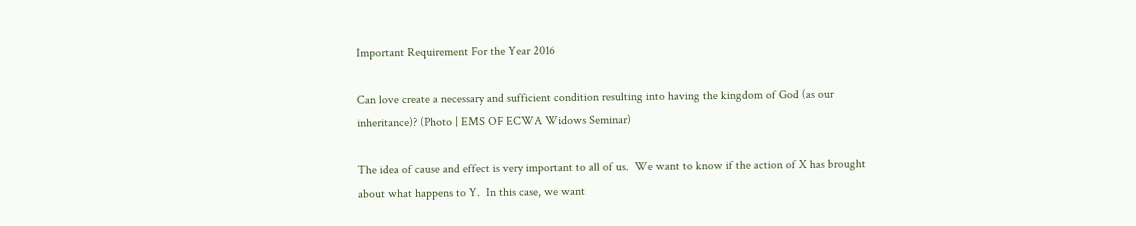Important Requirement For the Year 2016

Can love create a necessary and sufficient condition resulting into having the kingdom of God (as our inheritance)? (Photo | EMS OF ECWA Widows Seminar)

The idea of cause and effect is very important to all of us.  We want to know if the action of X has brought about what happens to Y.  In this case, we want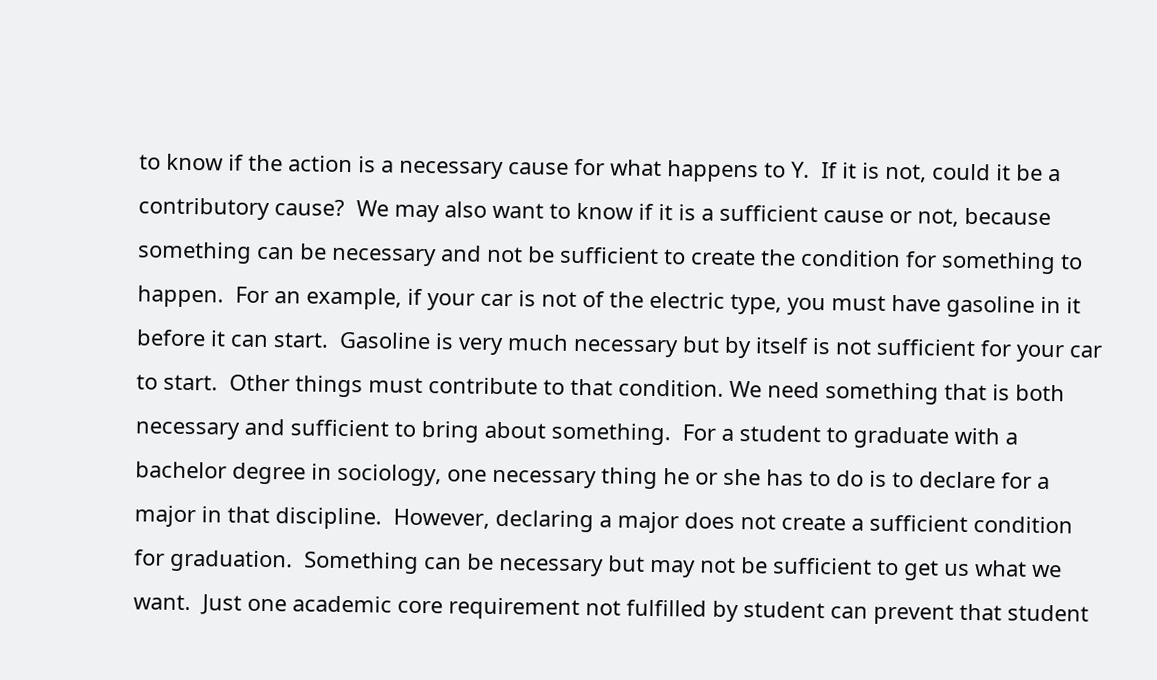to know if the action is a necessary cause for what happens to Y.  If it is not, could it be a contributory cause?  We may also want to know if it is a sufficient cause or not, because something can be necessary and not be sufficient to create the condition for something to happen.  For an example, if your car is not of the electric type, you must have gasoline in it before it can start.  Gasoline is very much necessary but by itself is not sufficient for your car to start.  Other things must contribute to that condition. We need something that is both necessary and sufficient to bring about something.  For a student to graduate with a bachelor degree in sociology, one necessary thing he or she has to do is to declare for a major in that discipline.  However, declaring a major does not create a sufficient condition for graduation.  Something can be necessary but may not be sufficient to get us what we want.  Just one academic core requirement not fulfilled by student can prevent that student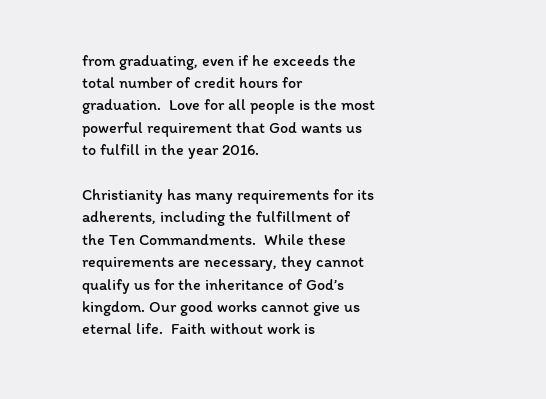from graduating, even if he exceeds the total number of credit hours for graduation.  Love for all people is the most powerful requirement that God wants us to fulfill in the year 2016.

Christianity has many requirements for its adherents, including the fulfillment of the Ten Commandments.  While these requirements are necessary, they cannot qualify us for the inheritance of God’s kingdom. Our good works cannot give us eternal life.  Faith without work is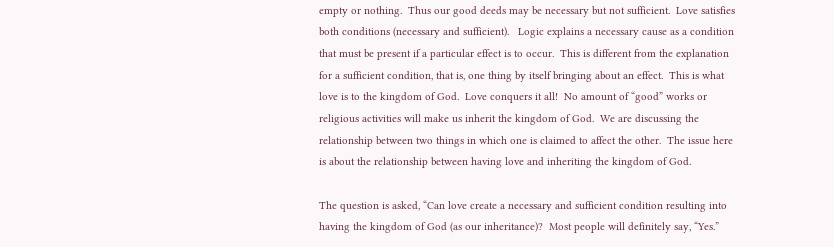empty or nothing.  Thus our good deeds may be necessary but not sufficient.  Love satisfies both conditions (necessary and sufficient).   Logic explains a necessary cause as a condition that must be present if a particular effect is to occur.  This is different from the explanation for a sufficient condition, that is, one thing by itself bringing about an effect.  This is what love is to the kingdom of God.  Love conquers it all!  No amount of “good” works or religious activities will make us inherit the kingdom of God.  We are discussing the relationship between two things in which one is claimed to affect the other.  The issue here is about the relationship between having love and inheriting the kingdom of God.

The question is asked, “Can love create a necessary and sufficient condition resulting into having the kingdom of God (as our inheritance)?  Most people will definitely say, “Yes.”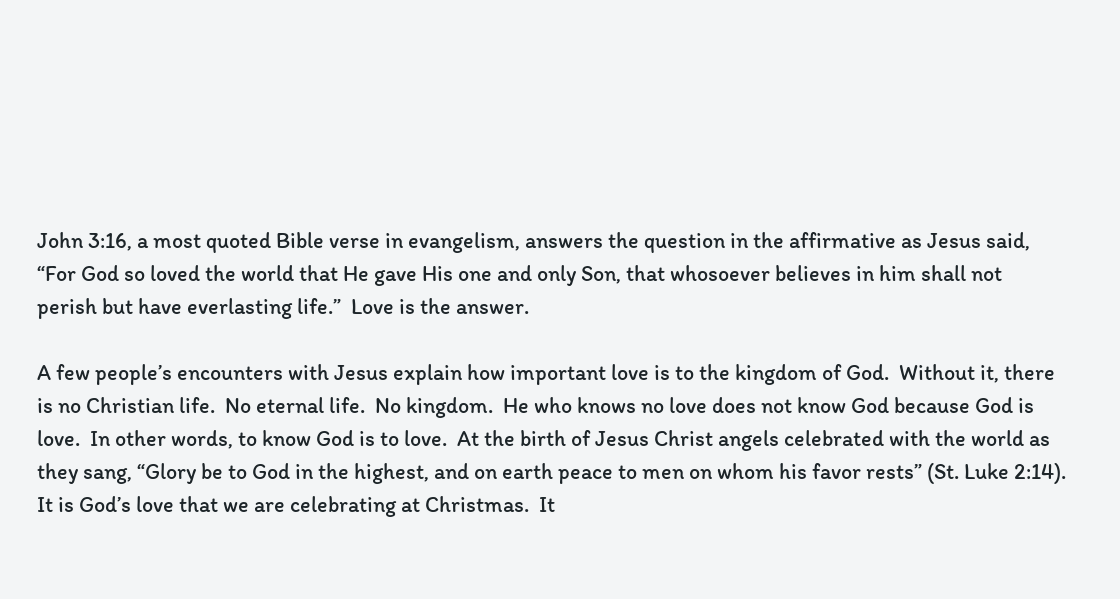John 3:16, a most quoted Bible verse in evangelism, answers the question in the affirmative as Jesus said, “For God so loved the world that He gave His one and only Son, that whosoever believes in him shall not perish but have everlasting life.”  Love is the answer.

A few people’s encounters with Jesus explain how important love is to the kingdom of God.  Without it, there is no Christian life.  No eternal life.  No kingdom.  He who knows no love does not know God because God is love.  In other words, to know God is to love.  At the birth of Jesus Christ angels celebrated with the world as they sang, “Glory be to God in the highest, and on earth peace to men on whom his favor rests” (St. Luke 2:14).  It is God’s love that we are celebrating at Christmas.  It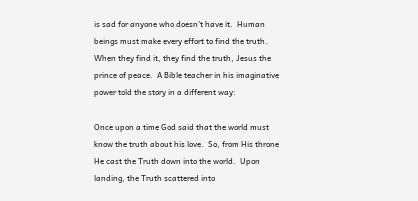is sad for anyone who doesn’t have it.  Human beings must make every effort to find the truth.  When they find it, they find the truth, Jesus the prince of peace.  A Bible teacher in his imaginative power told the story in a different way:

Once upon a time God said that the world must know the truth about his love.  So, from His throne He cast the Truth down into the world.  Upon landing, the Truth scattered into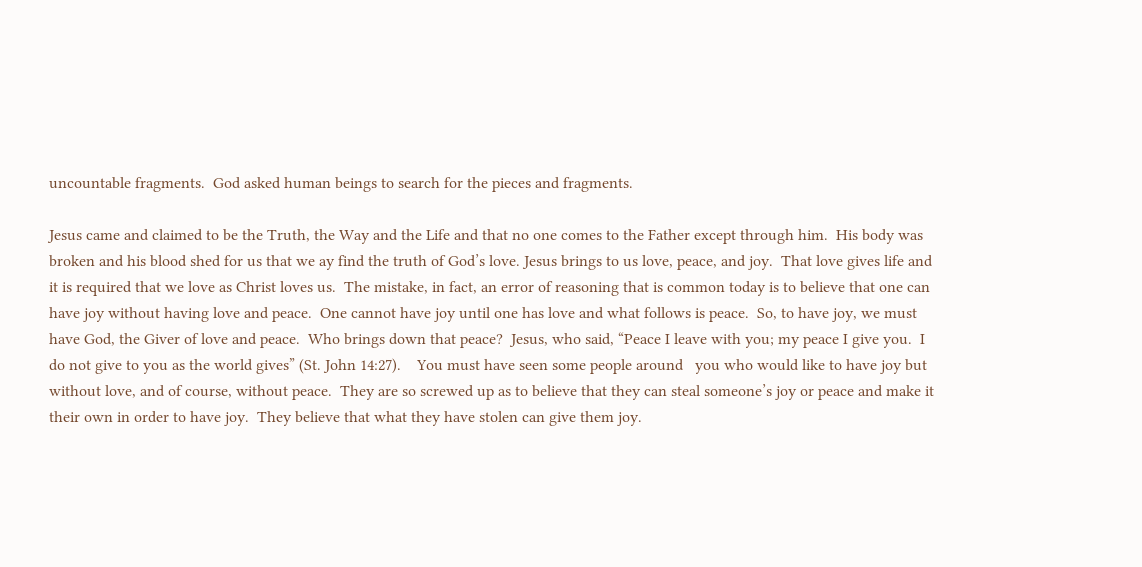uncountable fragments.  God asked human beings to search for the pieces and fragments.

Jesus came and claimed to be the Truth, the Way and the Life and that no one comes to the Father except through him.  His body was broken and his blood shed for us that we ay find the truth of God’s love. Jesus brings to us love, peace, and joy.  That love gives life and it is required that we love as Christ loves us.  The mistake, in fact, an error of reasoning that is common today is to believe that one can have joy without having love and peace.  One cannot have joy until one has love and what follows is peace.  So, to have joy, we must have God, the Giver of love and peace.  Who brings down that peace?  Jesus, who said, “Peace I leave with you; my peace I give you.  I do not give to you as the world gives” (St. John 14:27).    You must have seen some people around   you who would like to have joy but without love, and of course, without peace.  They are so screwed up as to believe that they can steal someone’s joy or peace and make it their own in order to have joy.  They believe that what they have stolen can give them joy.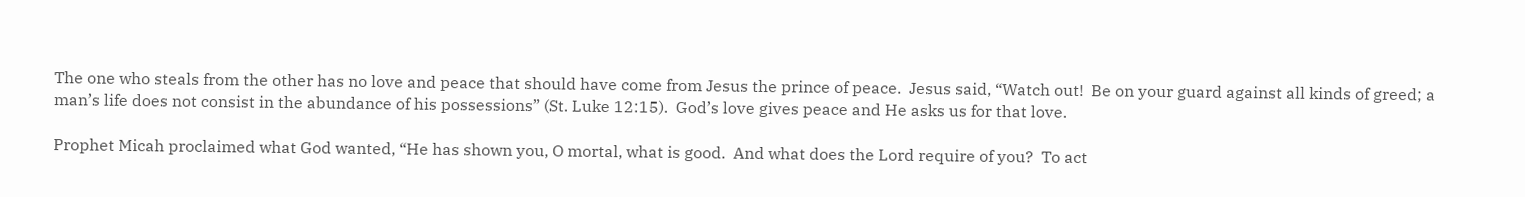The one who steals from the other has no love and peace that should have come from Jesus the prince of peace.  Jesus said, “Watch out!  Be on your guard against all kinds of greed; a man’s life does not consist in the abundance of his possessions” (St. Luke 12:15).  God’s love gives peace and He asks us for that love.

Prophet Micah proclaimed what God wanted, “He has shown you, O mortal, what is good.  And what does the Lord require of you?  To act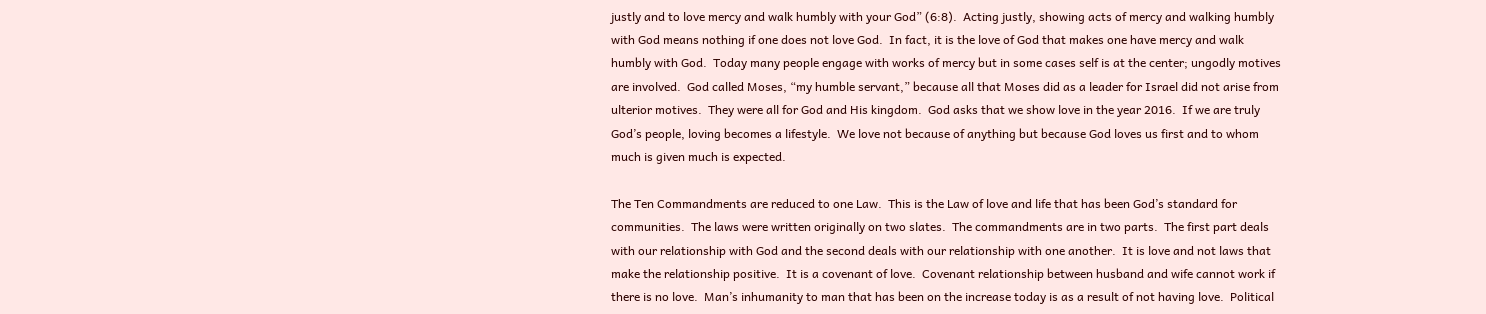justly and to love mercy and walk humbly with your God” (6:8).  Acting justly, showing acts of mercy and walking humbly with God means nothing if one does not love God.  In fact, it is the love of God that makes one have mercy and walk humbly with God.  Today many people engage with works of mercy but in some cases self is at the center; ungodly motives are involved.  God called Moses, “my humble servant,” because all that Moses did as a leader for Israel did not arise from ulterior motives.  They were all for God and His kingdom.  God asks that we show love in the year 2016.  If we are truly God’s people, loving becomes a lifestyle.  We love not because of anything but because God loves us first and to whom much is given much is expected.

The Ten Commandments are reduced to one Law.  This is the Law of love and life that has been God’s standard for communities.  The laws were written originally on two slates.  The commandments are in two parts.  The first part deals with our relationship with God and the second deals with our relationship with one another.  It is love and not laws that make the relationship positive.  It is a covenant of love.  Covenant relationship between husband and wife cannot work if there is no love.  Man’s inhumanity to man that has been on the increase today is as a result of not having love.  Political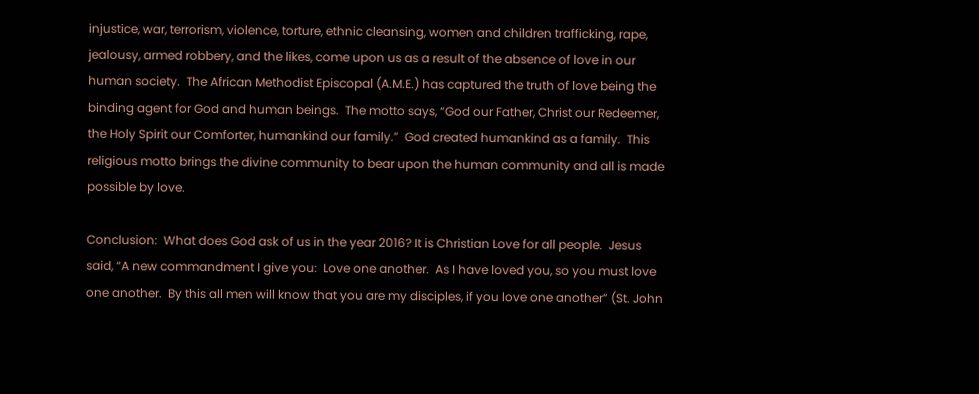injustice, war, terrorism, violence, torture, ethnic cleansing, women and children trafficking, rape, jealousy, armed robbery, and the likes, come upon us as a result of the absence of love in our human society.  The African Methodist Episcopal (A.M.E.) has captured the truth of love being the binding agent for God and human beings.  The motto says, “God our Father, Christ our Redeemer, the Holy Spirit our Comforter, humankind our family.”  God created humankind as a family.  This religious motto brings the divine community to bear upon the human community and all is made possible by love.

Conclusion:  What does God ask of us in the year 2016? It is Christian Love for all people.  Jesus said, “A new commandment I give you:  Love one another.  As I have loved you, so you must love one another.  By this all men will know that you are my disciples, if you love one another” (St. John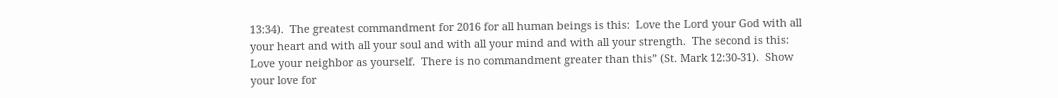13:34).  The greatest commandment for 2016 for all human beings is this:  Love the Lord your God with all your heart and with all your soul and with all your mind and with all your strength.  The second is this:  Love your neighbor as yourself.  There is no commandment greater than this” (St. Mark 12:30-31).  Show your love for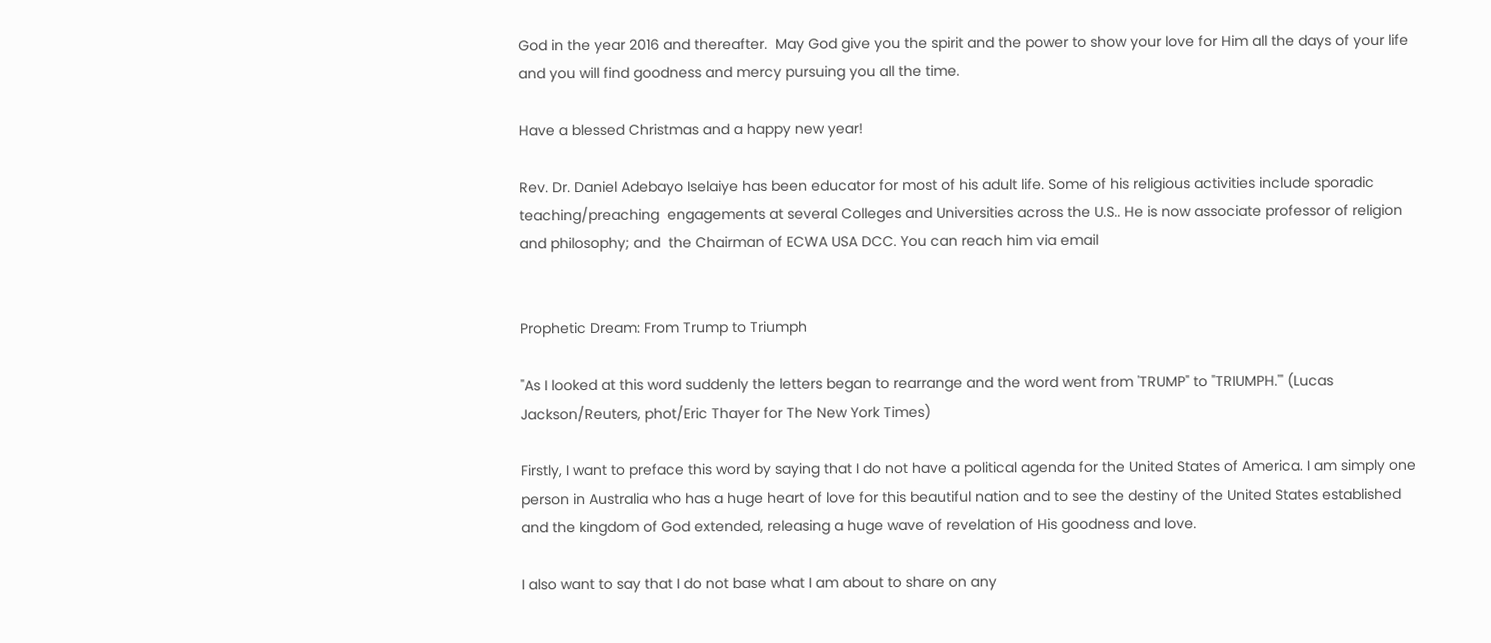God in the year 2016 and thereafter.  May God give you the spirit and the power to show your love for Him all the days of your life and you will find goodness and mercy pursuing you all the time.

Have a blessed Christmas and a happy new year!

Rev. Dr. Daniel Adebayo Iselaiye has been educator for most of his adult life. Some of his religious activities include sporadic teaching/preaching  engagements at several Colleges and Universities across the U.S.. He is now associate professor of religion and philosophy; and  the Chairman of ECWA USA DCC. You can reach him via email


Prophetic Dream: From Trump to Triumph

"As I looked at this word suddenly the letters began to rearrange and the word went from 'TRUMP" to "TRIUMPH.'" (Lucas Jackson/Reuters, phot/Eric Thayer for The New York Times)

Firstly, I want to preface this word by saying that I do not have a political agenda for the United States of America. I am simply one person in Australia who has a huge heart of love for this beautiful nation and to see the destiny of the United States established and the kingdom of God extended, releasing a huge wave of revelation of His goodness and love.

I also want to say that I do not base what I am about to share on any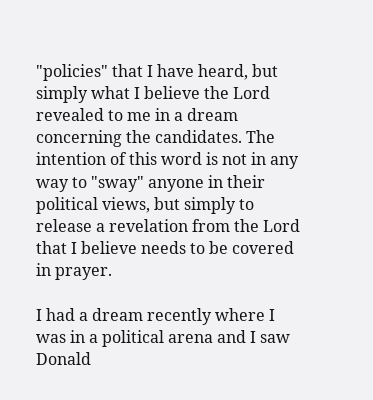"policies" that I have heard, but simply what I believe the Lord revealed to me in a dream concerning the candidates. The intention of this word is not in any way to "sway" anyone in their political views, but simply to release a revelation from the Lord that I believe needs to be covered in prayer.

I had a dream recently where I was in a political arena and I saw Donald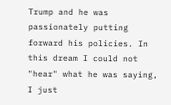Trump and he was passionately putting forward his policies. In this dream I could not "hear" what he was saying, I just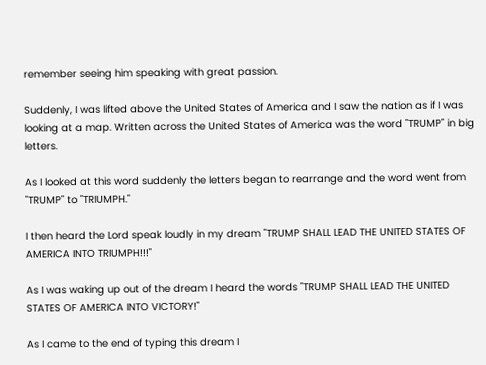remember seeing him speaking with great passion.

Suddenly, I was lifted above the United States of America and I saw the nation as if I was looking at a map. Written across the United States of America was the word "TRUMP" in big letters.

As I looked at this word suddenly the letters began to rearrange and the word went from "TRUMP" to "TRIUMPH."

I then heard the Lord speak loudly in my dream "TRUMP SHALL LEAD THE UNITED STATES OF AMERICA INTO TRIUMPH!!!"

As I was waking up out of the dream I heard the words "TRUMP SHALL LEAD THE UNITED STATES OF AMERICA INTO VICTORY!"

As I came to the end of typing this dream I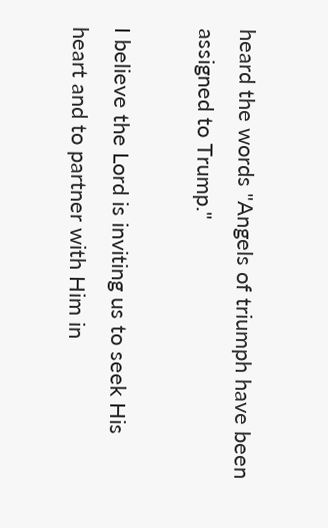heard the words "Angels of triumph have been assigned to Trump."

I believe the Lord is inviting us to seek His heart and to partner with Him in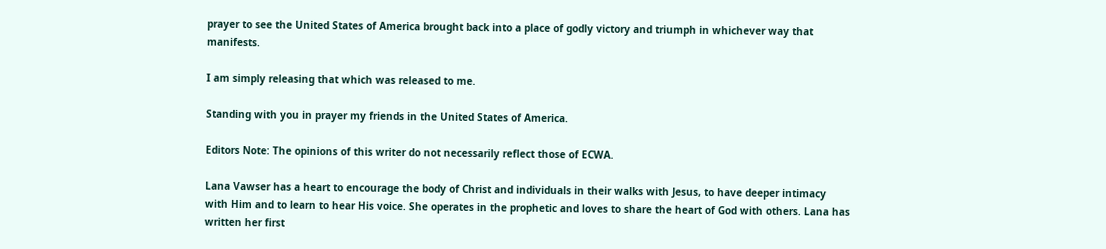prayer to see the United States of America brought back into a place of godly victory and triumph in whichever way that manifests.

I am simply releasing that which was released to me.

Standing with you in prayer my friends in the United States of America.

Editors Note: The opinions of this writer do not necessarily reflect those of ECWA.

Lana Vawser has a heart to encourage the body of Christ and individuals in their walks with Jesus, to have deeper intimacy with Him and to learn to hear His voice. She operates in the prophetic and loves to share the heart of God with others. Lana has written her first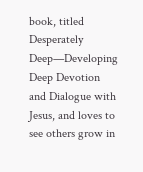book, titled Desperately Deep—Developing Deep Devotion and Dialogue with Jesus, and loves to see others grow in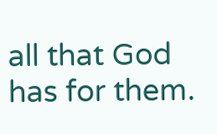all that God has for them.